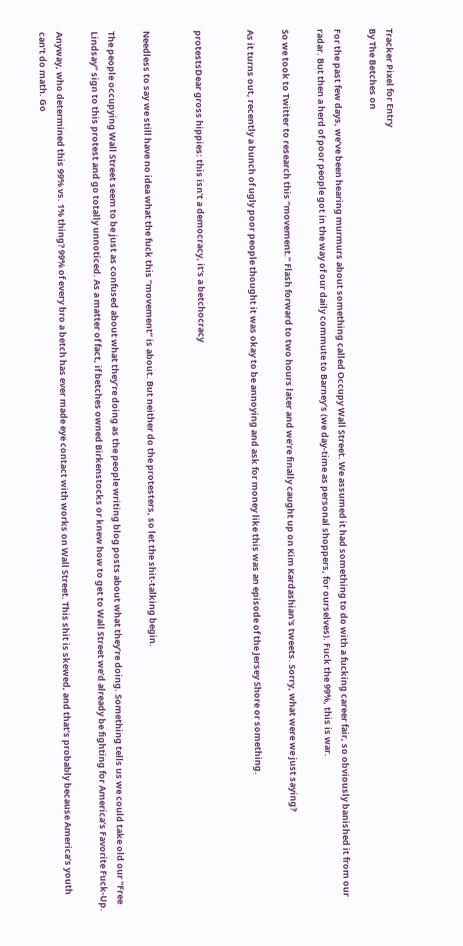Tracker Pixel for Entry
By The Betches on

For the past few days, we’ve been hearing murmurs about something called Occupy Wall Street. We assumed it had something to do with a fucking career fair, so obviously banished it from our radar. But then a herd of poor people got in the way of our daily commute to Barney’s (we day-time as personal shoppers, for ourselves). Fuck the 99%, this is war.

So we took to Twitter to research this “movement.” Flash forward to two hours later and we’re finally caught up on Kim Kardashian's tweets. Sorry, what were we just saying?

As it turns out, recently a bunch of ugly poor people thought it was okay to be annoying and ask for money like this was an episode of the Jersey Shore or something.


protestsDear gross hippies: this isn't a democracy, it's a betchocracy


Needless to say we still have no idea what the fuck this “movement” is about. But neither do the protesters, so let the shit-talking begin.

The people occupying Wall Street seem to be just as confused about what they’re doing as the people writing blog posts about what they’re doing. Something tells us we could take old our “Free Lindsay” sign to this protest and go totally unnoticed. As a matter of fact, if betches owned Birkenstocks or knew how to get to Wall Street we’d already be fighting for America’s Favorite Fuck-Up.

Anyway, who determined this 99% vs. 1% thing? 99% of every bro a betch has ever made eye contact with works on Wall Street. This shit is skewed, and that’s probably because America’s youth can’t do math. Go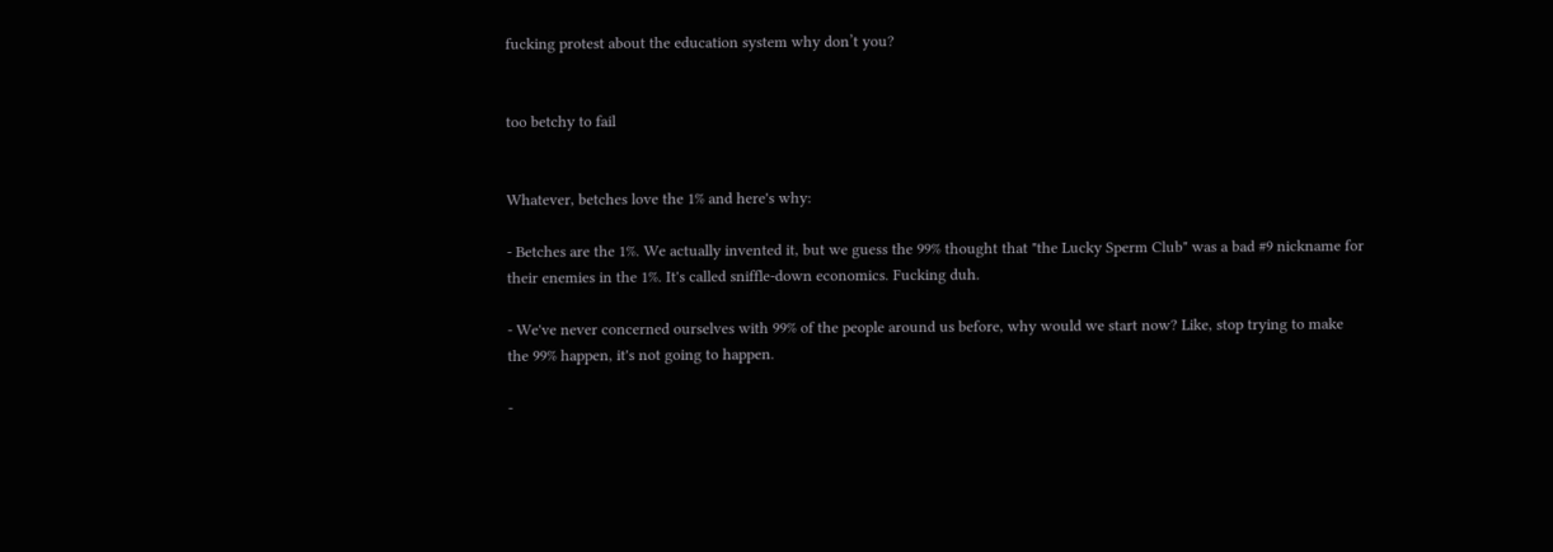fucking protest about the education system why don’t you?


too betchy to fail


Whatever, betches love the 1% and here's why:

- Betches are the 1%. We actually invented it, but we guess the 99% thought that "the Lucky Sperm Club" was a bad #9 nickname for their enemies in the 1%. It's called sniffle-down economics. Fucking duh.

- We've never concerned ourselves with 99% of the people around us before, why would we start now? Like, stop trying to make the 99% happen, it's not going to happen.

-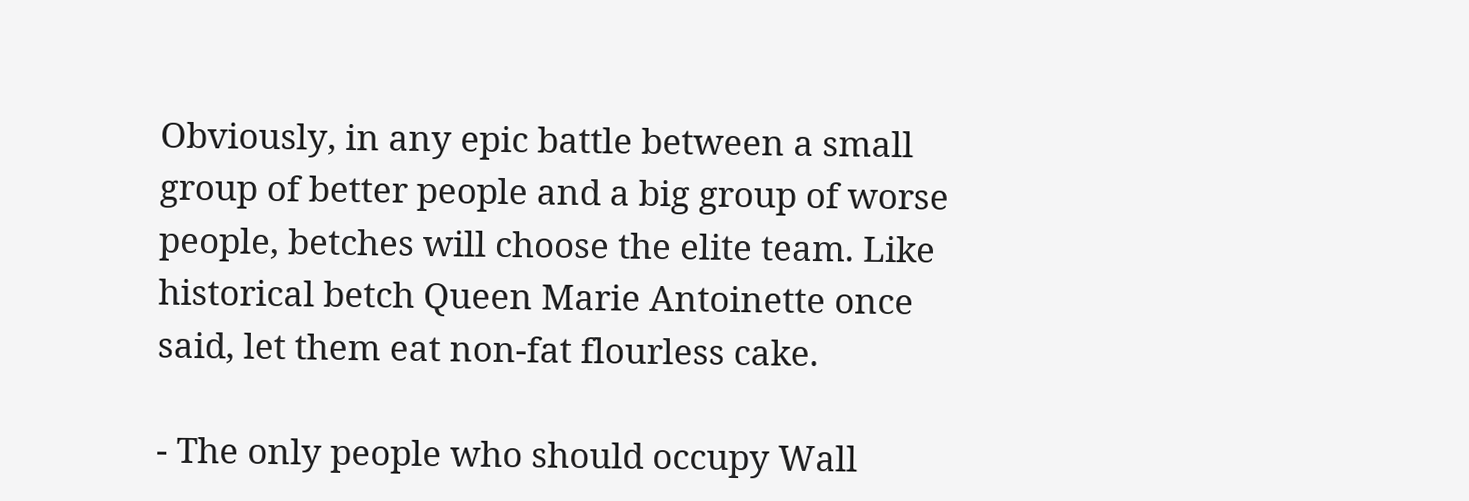Obviously, in any epic battle between a small group of better people and a big group of worse people, betches will choose the elite team. Like historical betch Queen Marie Antoinette once said, let them eat non-fat flourless cake.

- The only people who should occupy Wall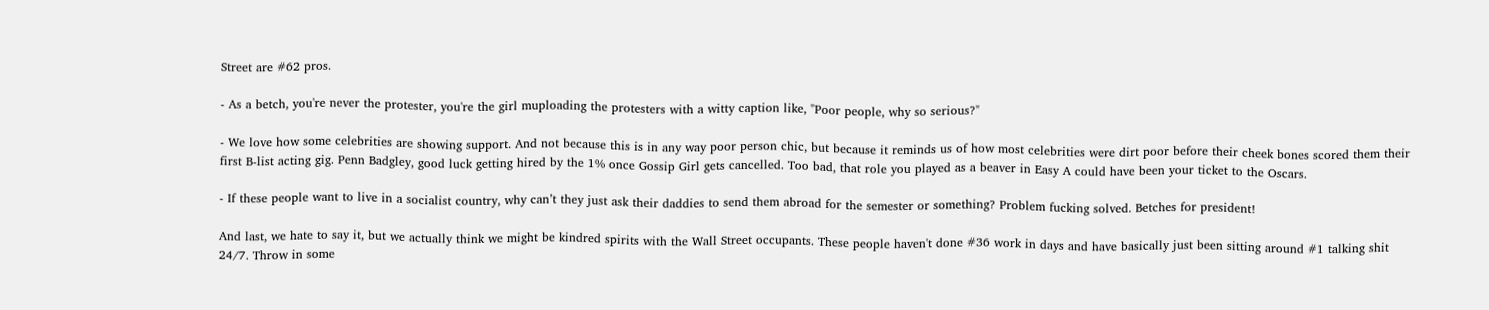Street are #62 pros.

- As a betch, you're never the protester, you're the girl muploading the protesters with a witty caption like, "Poor people, why so serious?"

- We love how some celebrities are showing support. And not because this is in any way poor person chic, but because it reminds us of how most celebrities were dirt poor before their cheek bones scored them their first B-list acting gig. Penn Badgley, good luck getting hired by the 1% once Gossip Girl gets cancelled. Too bad, that role you played as a beaver in Easy A could have been your ticket to the Oscars.

- If these people want to live in a socialist country, why can’t they just ask their daddies to send them abroad for the semester or something? Problem fucking solved. Betches for president!

And last, we hate to say it, but we actually think we might be kindred spirits with the Wall Street occupants. These people haven't done #36 work in days and have basically just been sitting around #1 talking shit 24/7. Throw in some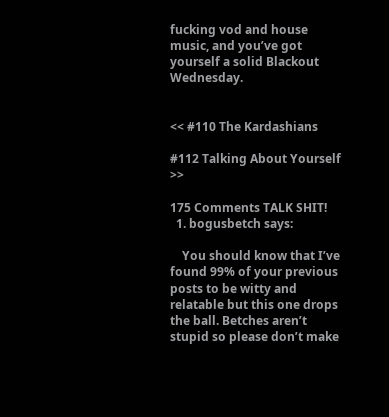fucking vod and house music, and you’ve got yourself a solid Blackout Wednesday.


<< #110 The Kardashians

#112 Talking About Yourself >>

175 Comments TALK SHIT!
  1. bogusbetch says:

    You should know that I’ve found 99% of your previous posts to be witty and relatable but this one drops the ball. Betches aren’t stupid so please don’t make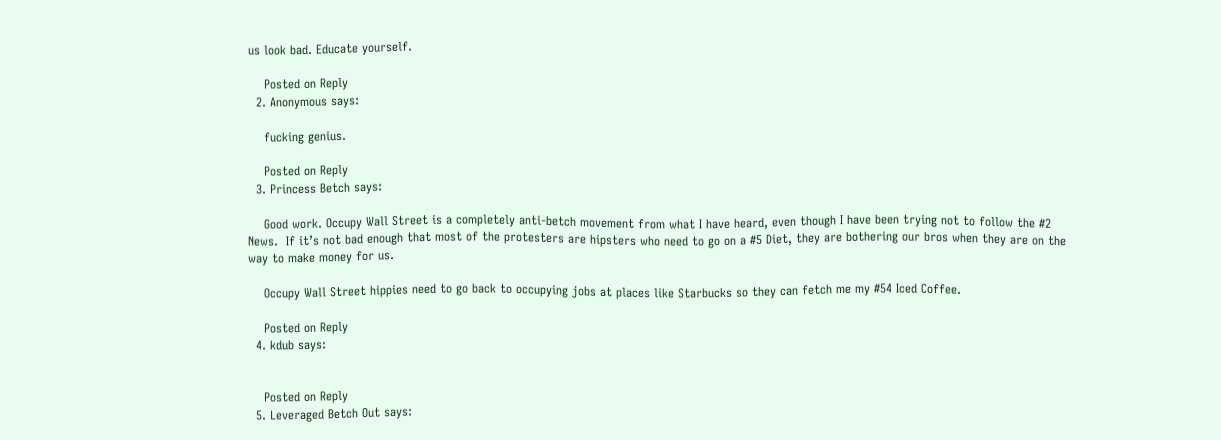us look bad. Educate yourself.

    Posted on Reply
  2. Anonymous says:

    fucking genius.

    Posted on Reply
  3. Princess Betch says:

    Good work. Occupy Wall Street is a completely anti-betch movement from what I have heard, even though I have been trying not to follow the #2 News.  If it’s not bad enough that most of the protesters are hipsters who need to go on a #5 Diet, they are bothering our bros when they are on the way to make money for us.

    Occupy Wall Street hippies need to go back to occupying jobs at places like Starbucks so they can fetch me my #54 Iced Coffee.

    Posted on Reply
  4. kdub says:


    Posted on Reply
  5. Leveraged Betch Out says: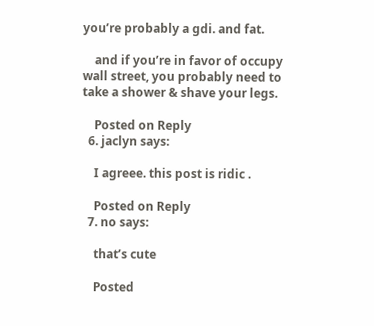you’re probably a gdi. and fat.

    and if you’re in favor of occupy wall street, you probably need to take a shower & shave your legs.

    Posted on Reply
  6. jaclyn says:

    I agreee. this post is ridic .

    Posted on Reply
  7. no says:

    that’s cute

    Posted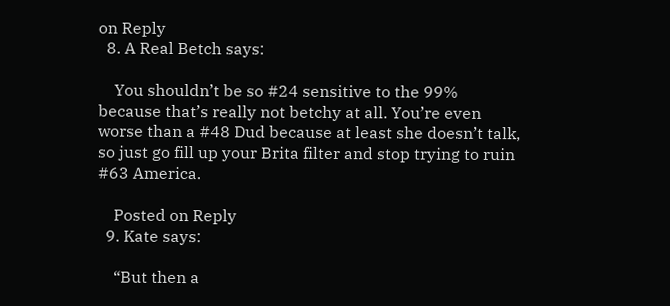on Reply
  8. A Real Betch says:

    You shouldn’t be so #24 sensitive to the 99% because that’s really not betchy at all. You’re even worse than a #48 Dud because at least she doesn’t talk, so just go fill up your Brita filter and stop trying to ruin #63 America.

    Posted on Reply
  9. Kate says:

    “But then a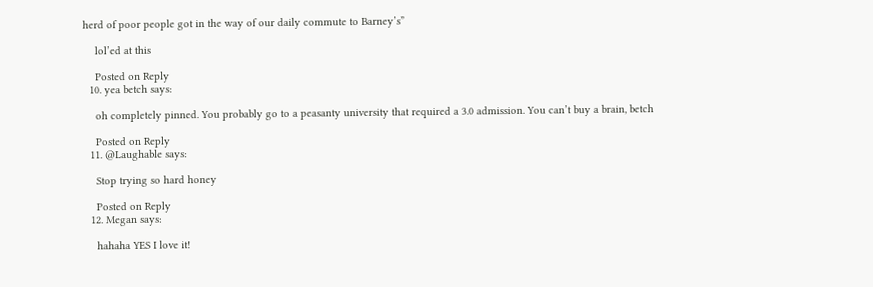herd of poor people got in the way of our daily commute to Barney’s”

    lol’ed at this

    Posted on Reply
  10. yea betch says:

    oh completely pinned. You probably go to a peasanty university that required a 3.0 admission. You can’t buy a brain, betch

    Posted on Reply
  11. @Laughable says:

    Stop trying so hard honey

    Posted on Reply
  12. Megan says:

    hahaha YES I love it!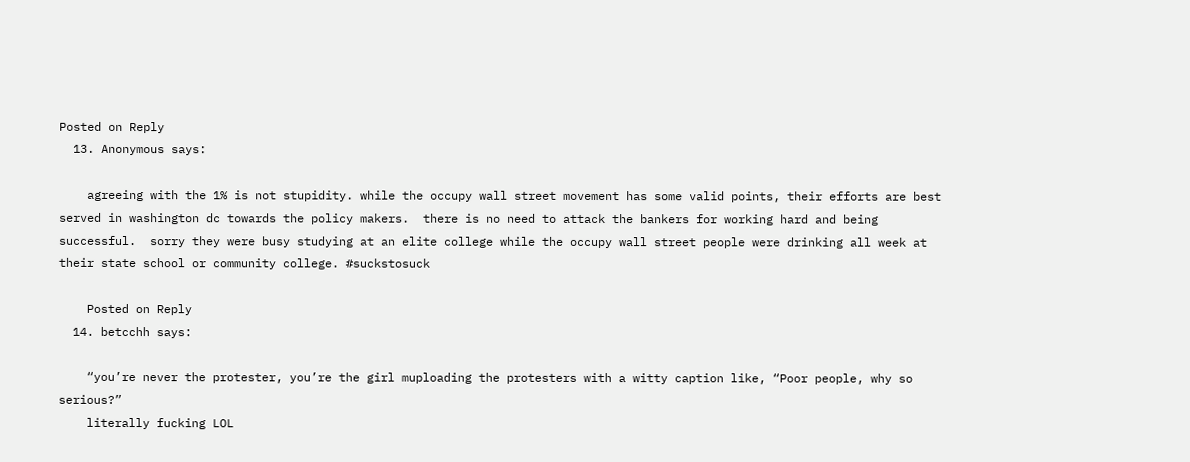Posted on Reply
  13. Anonymous says:

    agreeing with the 1% is not stupidity. while the occupy wall street movement has some valid points, their efforts are best served in washington dc towards the policy makers.  there is no need to attack the bankers for working hard and being successful.  sorry they were busy studying at an elite college while the occupy wall street people were drinking all week at their state school or community college. #suckstosuck

    Posted on Reply
  14. betcchh says:

    “you’re never the protester, you’re the girl muploading the protesters with a witty caption like, “Poor people, why so serious?”
    literally fucking LOL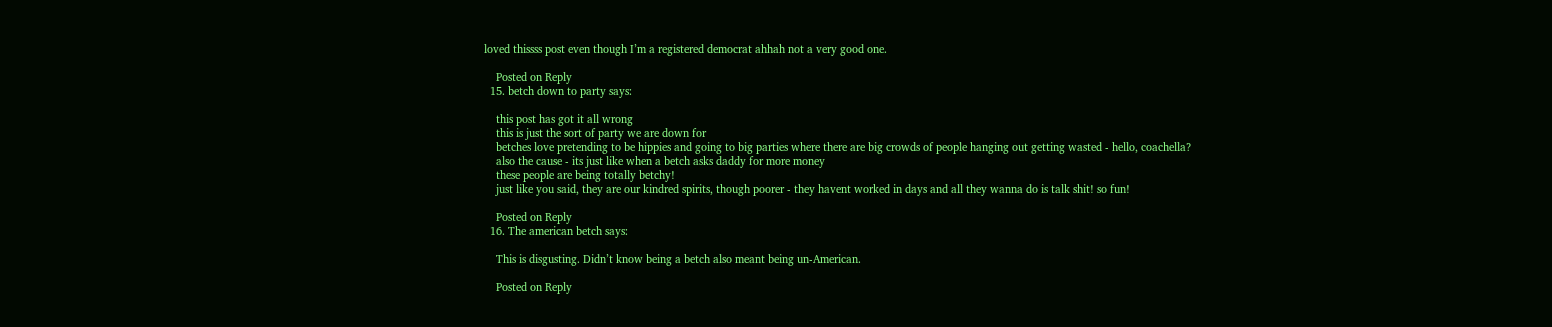loved thissss post even though I’m a registered democrat ahhah not a very good one.

    Posted on Reply
  15. betch down to party says:

    this post has got it all wrong
    this is just the sort of party we are down for
    betches love pretending to be hippies and going to big parties where there are big crowds of people hanging out getting wasted - hello, coachella?
    also the cause - its just like when a betch asks daddy for more money
    these people are being totally betchy!
    just like you said, they are our kindred spirits, though poorer - they havent worked in days and all they wanna do is talk shit! so fun!

    Posted on Reply
  16. The american betch says:

    This is disgusting. Didn’t know being a betch also meant being un-American.

    Posted on Reply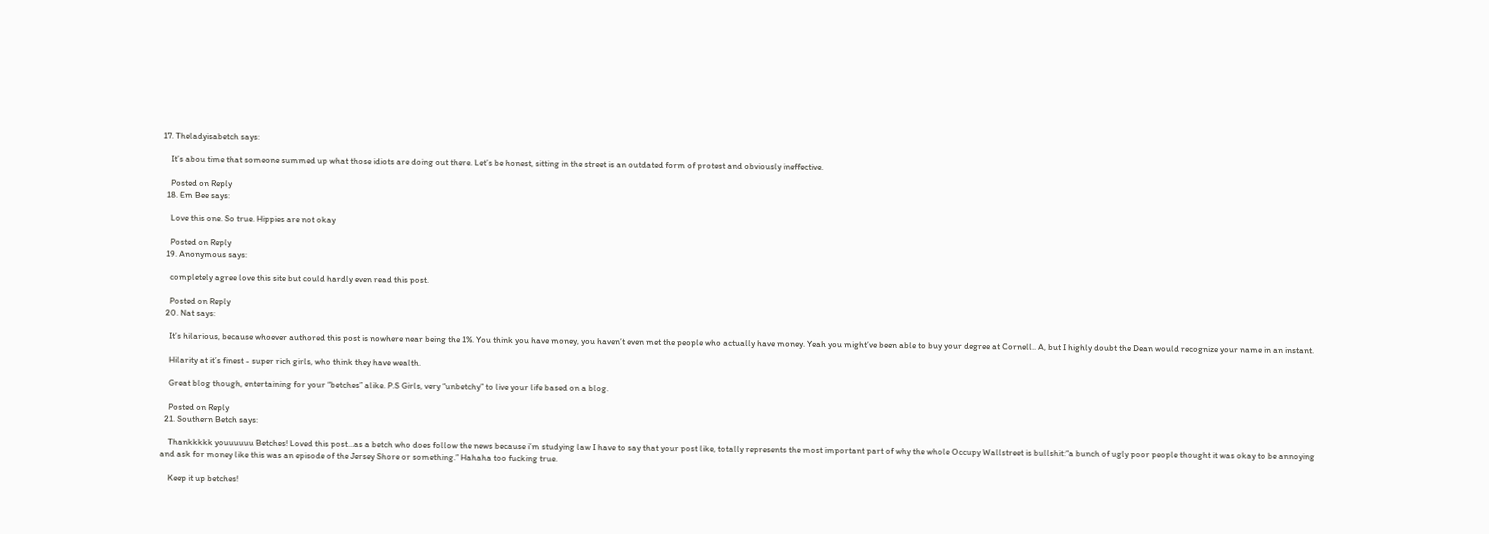17. Theladyisabetch says:

    It’s abou time that someone summed up what those idiots are doing out there. Let’s be honest, sitting in the street is an outdated form of protest and obviously ineffective.

    Posted on Reply
  18. Em Bee says:

    Love this one. So true. Hippies are not okay

    Posted on Reply
  19. Anonymous says:

    completely agree love this site but could hardly even read this post.

    Posted on Reply
  20. Nat says:

    It’s hilarious, because whoever authored this post is nowhere near being the 1%. You think you have money, you haven’t even met the people who actually have money. Yeah you might’ve been able to buy your degree at Cornell.. A, but I highly doubt the Dean would recognize your name in an instant.

    Hilarity at it’s finest - super rich girls, who think they have wealth.

    Great blog though, entertaining for your “betches” alike. P.S Girls, very “unbetchy” to live your life based on a blog.

    Posted on Reply
  21. Southern Betch says:

    Thankkkkk youuuuuu Betches! Loved this post…as a betch who does follow the news because i’m studying law I have to say that your post like, totally represents the most important part of why the whole Occupy Wallstreet is bullshit:“a bunch of ugly poor people thought it was okay to be annoying and ask for money like this was an episode of the Jersey Shore or something.” Hahaha too fucking true.

    Keep it up betches!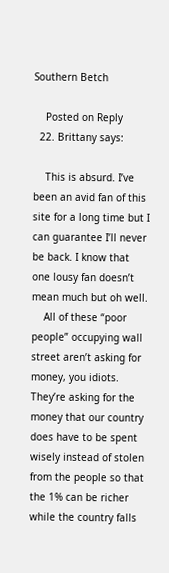Southern Betch

    Posted on Reply
  22. Brittany says:

    This is absurd. I’ve been an avid fan of this site for a long time but I can guarantee I’ll never be back. I know that one lousy fan doesn’t mean much but oh well.
    All of these “poor people” occupying wall street aren’t asking for money, you idiots. They’re asking for the money that our country does have to be spent wisely instead of stolen from the people so that the 1% can be richer while the country falls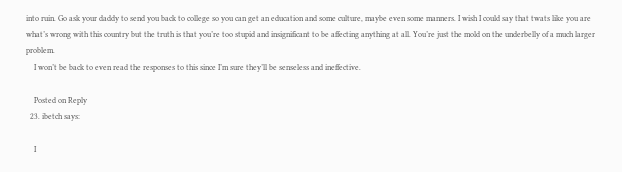into ruin. Go ask your daddy to send you back to college so you can get an education and some culture, maybe even some manners. I wish I could say that twats like you are what’s wrong with this country but the truth is that you’re too stupid and insignificant to be affecting anything at all. You’re just the mold on the underbelly of a much larger problem.
    I won’t be back to even read the responses to this since I’m sure they’ll be senseless and ineffective.

    Posted on Reply
  23. ibetch says:

    I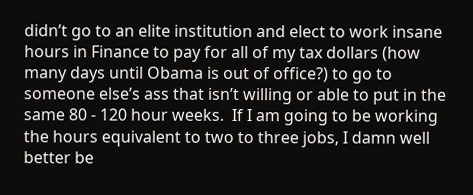didn’t go to an elite institution and elect to work insane hours in Finance to pay for all of my tax dollars (how many days until Obama is out of office?) to go to someone else’s ass that isn’t willing or able to put in the same 80 - 120 hour weeks.  If I am going to be working the hours equivalent to two to three jobs, I damn well better be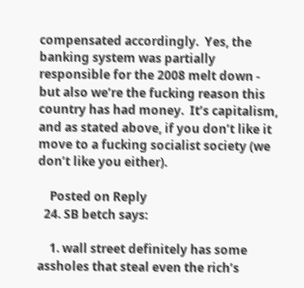compensated accordingly.  Yes, the banking system was partially responsible for the 2008 melt down - but also we’re the fucking reason this country has had money.  It’s capitalism, and as stated above, if you don’t like it move to a fucking socialist society (we don’t like you either).

    Posted on Reply
  24. SB betch says:

    1. wall street definitely has some assholes that steal even the rich’s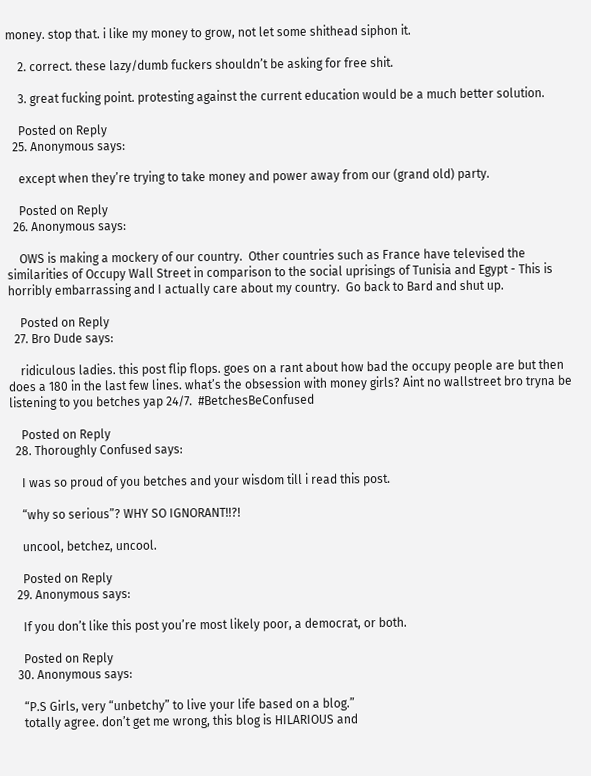money. stop that. i like my money to grow, not let some shithead siphon it.

    2. correct. these lazy/dumb fuckers shouldn’t be asking for free shit.

    3. great fucking point. protesting against the current education would be a much better solution.

    Posted on Reply
  25. Anonymous says:

    except when they’re trying to take money and power away from our (grand old) party.

    Posted on Reply
  26. Anonymous says:

    OWS is making a mockery of our country.  Other countries such as France have televised the similarities of Occupy Wall Street in comparison to the social uprisings of Tunisia and Egypt - This is horribly embarrassing and I actually care about my country.  Go back to Bard and shut up.

    Posted on Reply
  27. Bro Dude says:

    ridiculous ladies. this post flip flops. goes on a rant about how bad the occupy people are but then does a 180 in the last few lines. what’s the obsession with money girls? Aint no wallstreet bro tryna be listening to you betches yap 24/7.  #BetchesBeConfused

    Posted on Reply
  28. Thoroughly Confused says:

    I was so proud of you betches and your wisdom till i read this post.

    “why so serious”? WHY SO IGNORANT!!?!

    uncool, betchez, uncool.

    Posted on Reply
  29. Anonymous says:

    If you don’t like this post you’re most likely poor, a democrat, or both.

    Posted on Reply
  30. Anonymous says:

    “P.S Girls, very “unbetchy” to live your life based on a blog.”
    totally agree. don’t get me wrong, this blog is HILARIOUS and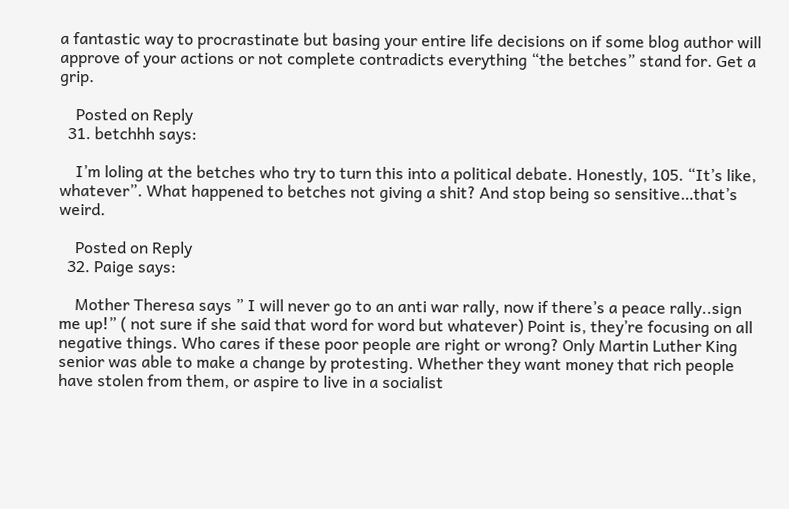a fantastic way to procrastinate but basing your entire life decisions on if some blog author will approve of your actions or not complete contradicts everything “the betches” stand for. Get a grip.

    Posted on Reply
  31. betchhh says:

    I’m loling at the betches who try to turn this into a political debate. Honestly, 105. “It’s like, whatever”. What happened to betches not giving a shit? And stop being so sensitive…that’s weird.

    Posted on Reply
  32. Paige says:

    Mother Theresa says ” I will never go to an anti war rally, now if there’s a peace rally..sign me up!” ( not sure if she said that word for word but whatever) Point is, they’re focusing on all negative things. Who cares if these poor people are right or wrong? Only Martin Luther King senior was able to make a change by protesting. Whether they want money that rich people have stolen from them, or aspire to live in a socialist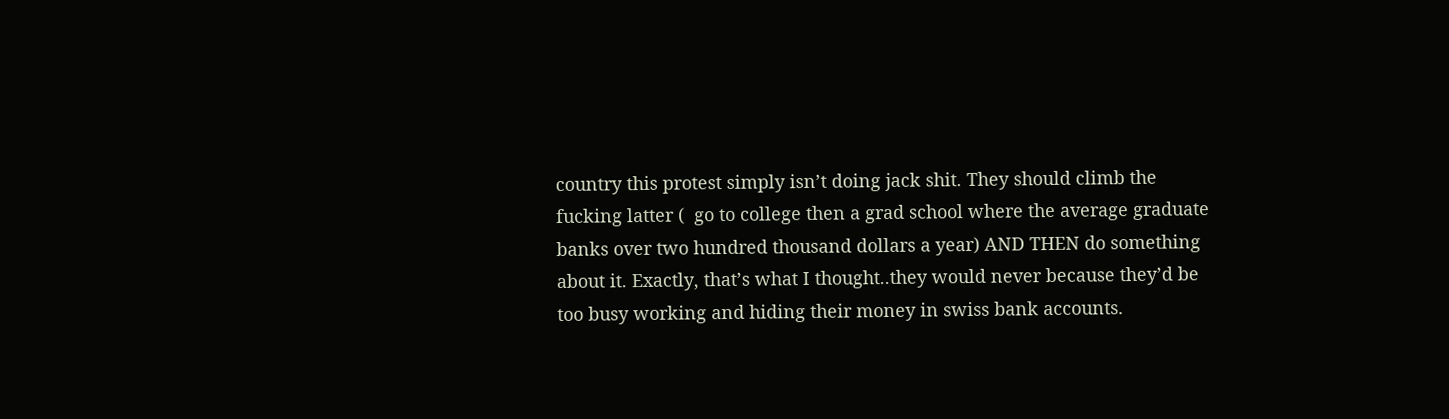country this protest simply isn’t doing jack shit. They should climb the fucking latter (  go to college then a grad school where the average graduate banks over two hundred thousand dollars a year) AND THEN do something about it. Exactly, that’s what I thought..they would never because they’d be too busy working and hiding their money in swiss bank accounts.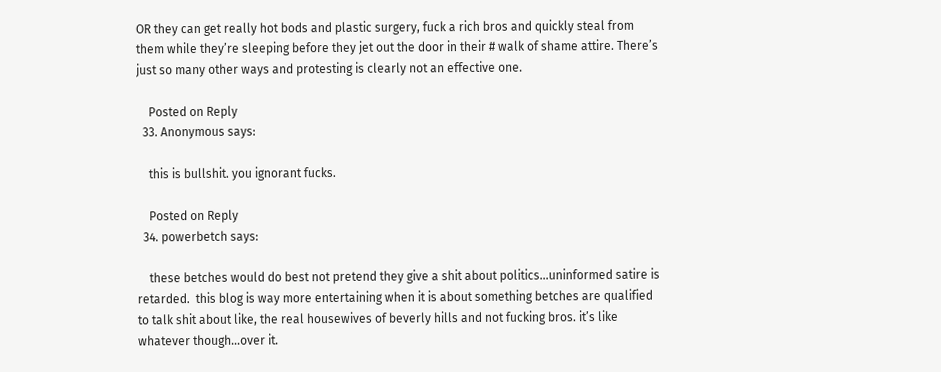OR they can get really hot bods and plastic surgery, fuck a rich bros and quickly steal from them while they’re sleeping before they jet out the door in their # walk of shame attire. There’s just so many other ways and protesting is clearly not an effective one.

    Posted on Reply
  33. Anonymous says:

    this is bullshit. you ignorant fucks.

    Posted on Reply
  34. powerbetch says:

    these betches would do best not pretend they give a shit about politics…uninformed satire is retarded.  this blog is way more entertaining when it is about something betches are qualified to talk shit about like, the real housewives of beverly hills and not fucking bros. it’s like whatever though…over it.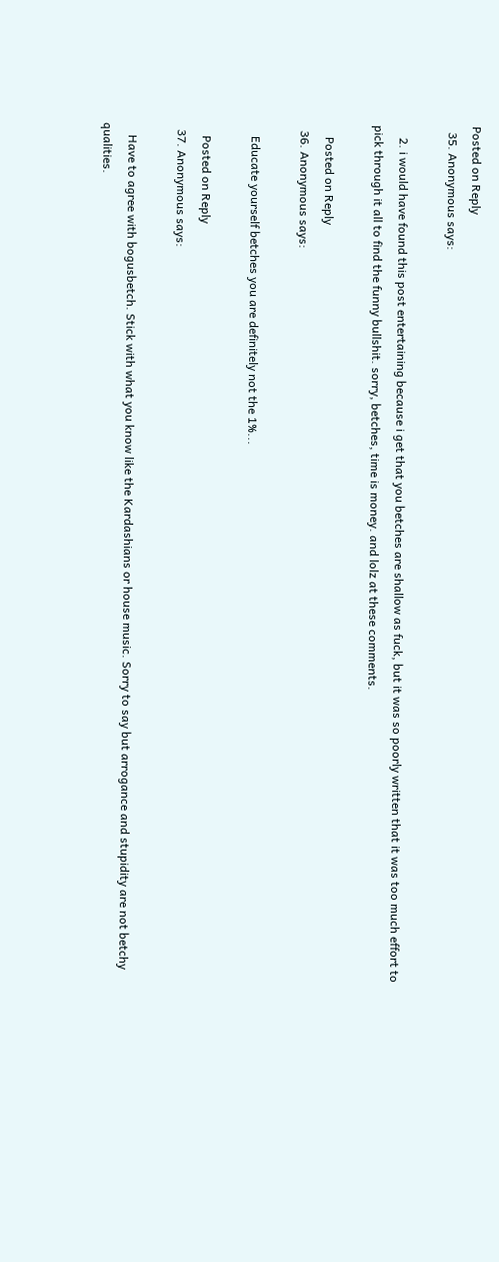Posted on Reply
  35. Anonymous says:

    2. i would have found this post entertaining because i get that you betches are shallow as fuck, but it was so poorly written that it was too much effort to pick through it all to find the funny bullshit. sorry, betches, time is money. and lolz at these comments.

    Posted on Reply
  36. Anonymous says:

    Educate yourself betches you are definitely not the 1%...

    Posted on Reply
  37. Anonymous says:

    Have to agree with bogusbetch. Stick with what you know like the Kardashians or house music. Sorry to say but arrogance and stupidity are not betchy qualities.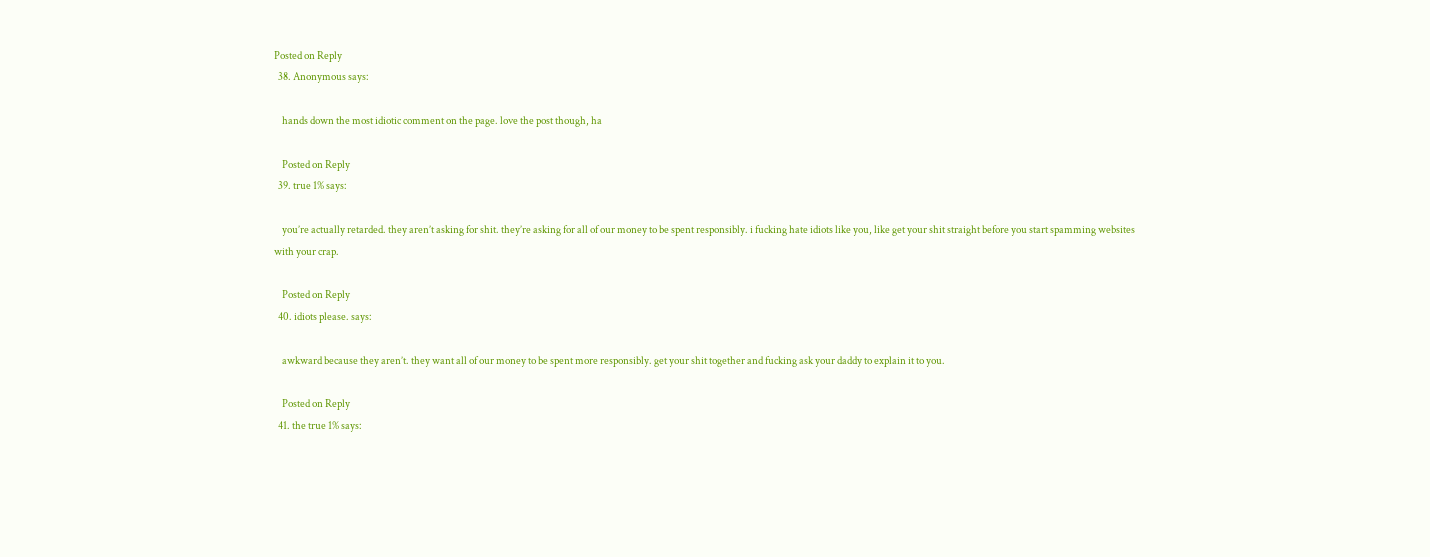Posted on Reply
  38. Anonymous says:

    hands down the most idiotic comment on the page. love the post though, ha

    Posted on Reply
  39. true 1% says:

    you’re actually retarded. they aren’t asking for shit. they’re asking for all of our money to be spent responsibly. i fucking hate idiots like you, like get your shit straight before you start spamming websites with your crap.

    Posted on Reply
  40. idiots please. says:

    awkward because they aren’t. they want all of our money to be spent more responsibly. get your shit together and fucking ask your daddy to explain it to you.

    Posted on Reply
  41. the true 1% says: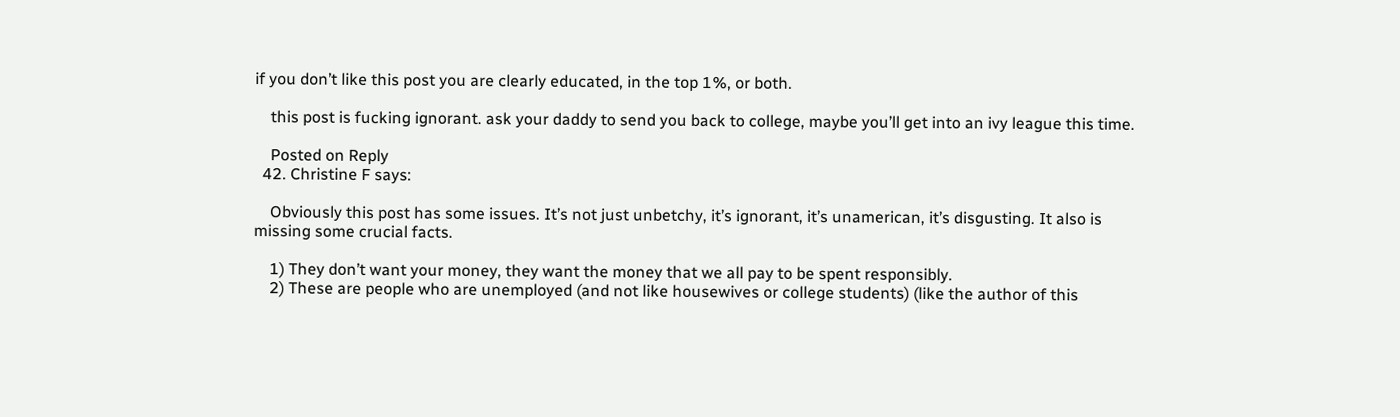if you don’t like this post you are clearly educated, in the top 1%, or both.

    this post is fucking ignorant. ask your daddy to send you back to college, maybe you’ll get into an ivy league this time.

    Posted on Reply
  42. Christine F says:

    Obviously this post has some issues. It’s not just unbetchy, it’s ignorant, it’s unamerican, it’s disgusting. It also is missing some crucial facts.

    1) They don’t want your money, they want the money that we all pay to be spent responsibly.
    2) These are people who are unemployed (and not like housewives or college students) (like the author of this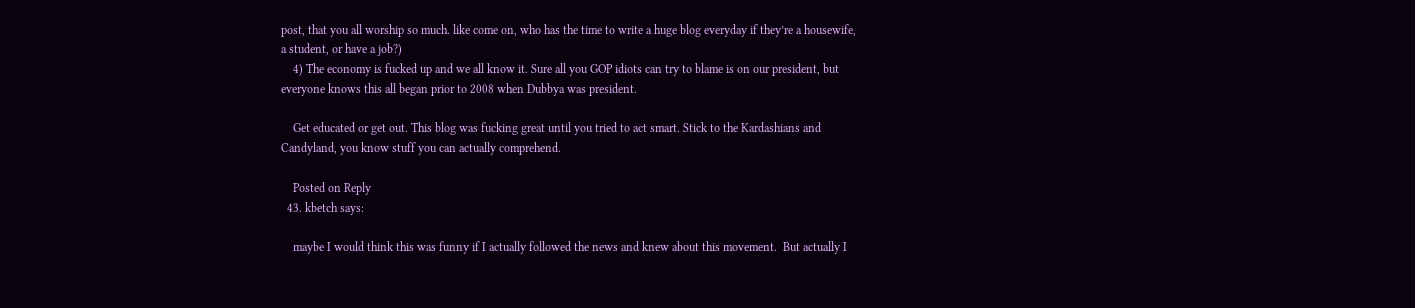post, that you all worship so much. like come on, who has the time to write a huge blog everyday if they’re a housewife, a student, or have a job?)
    4) The economy is fucked up and we all know it. Sure all you GOP idiots can try to blame is on our president, but everyone knows this all began prior to 2008 when Dubbya was president.

    Get educated or get out. This blog was fucking great until you tried to act smart. Stick to the Kardashians and Candyland, you know stuff you can actually comprehend.

    Posted on Reply
  43. kbetch says:

    maybe I would think this was funny if I actually followed the news and knew about this movement.  But actually I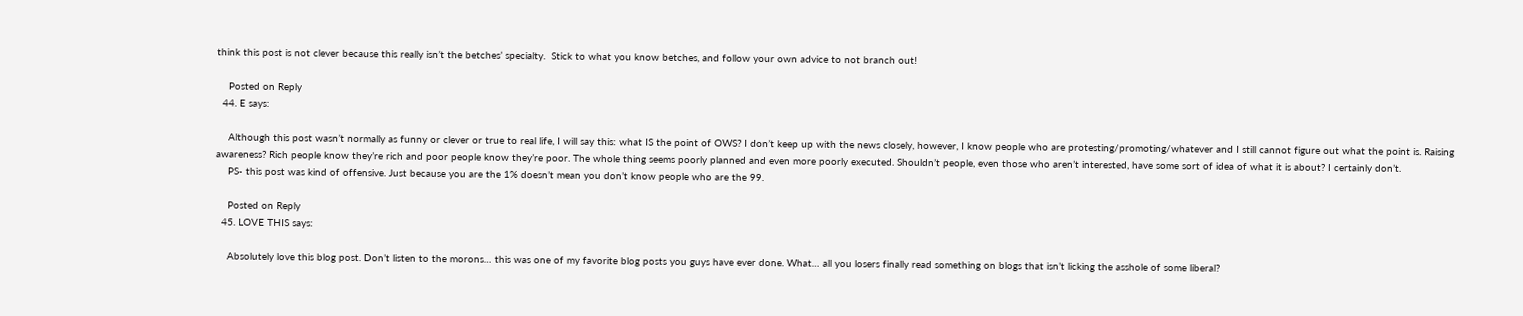think this post is not clever because this really isn’t the betches’ specialty.  Stick to what you know betches, and follow your own advice to not branch out!

    Posted on Reply
  44. E says:

    Although this post wasn’t normally as funny or clever or true to real life, I will say this: what IS the point of OWS? I don’t keep up with the news closely, however, I know people who are protesting/promoting/whatever and I still cannot figure out what the point is. Raising awareness? Rich people know they’re rich and poor people know they’re poor. The whole thing seems poorly planned and even more poorly executed. Shouldn’t people, even those who aren’t interested, have some sort of idea of what it is about? I certainly don’t.
    PS- this post was kind of offensive. Just because you are the 1% doesn’t mean you don’t know people who are the 99.

    Posted on Reply
  45. LOVE THIS says:

    Absolutely love this blog post. Don’t listen to the morons… this was one of my favorite blog posts you guys have ever done. What… all you losers finally read something on blogs that isn’t licking the asshole of some liberal?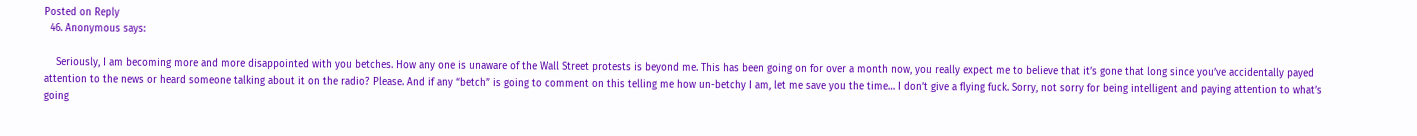Posted on Reply
  46. Anonymous says:

    Seriously, I am becoming more and more disappointed with you betches. How any one is unaware of the Wall Street protests is beyond me. This has been going on for over a month now, you really expect me to believe that it’s gone that long since you’ve accidentally payed attention to the news or heard someone talking about it on the radio? Please. And if any “betch” is going to comment on this telling me how un-betchy I am, let me save you the time… I don’t give a flying fuck. Sorry, not sorry for being intelligent and paying attention to what’s going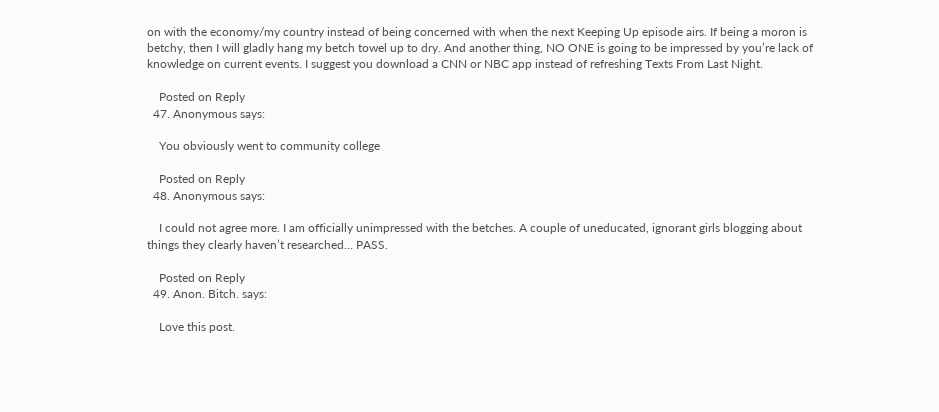on with the economy/my country instead of being concerned with when the next Keeping Up episode airs. If being a moron is betchy, then I will gladly hang my betch towel up to dry. And another thing, NO ONE is going to be impressed by you’re lack of knowledge on current events. I suggest you download a CNN or NBC app instead of refreshing Texts From Last Night.

    Posted on Reply
  47. Anonymous says:

    You obviously went to community college

    Posted on Reply
  48. Anonymous says:

    I could not agree more. I am officially unimpressed with the betches. A couple of uneducated, ignorant girls blogging about things they clearly haven’t researched… PASS.

    Posted on Reply
  49. Anon. Bitch. says:

    Love this post.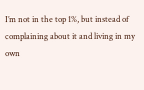I’m not in the top 1%, but instead of complaining about it and living in my own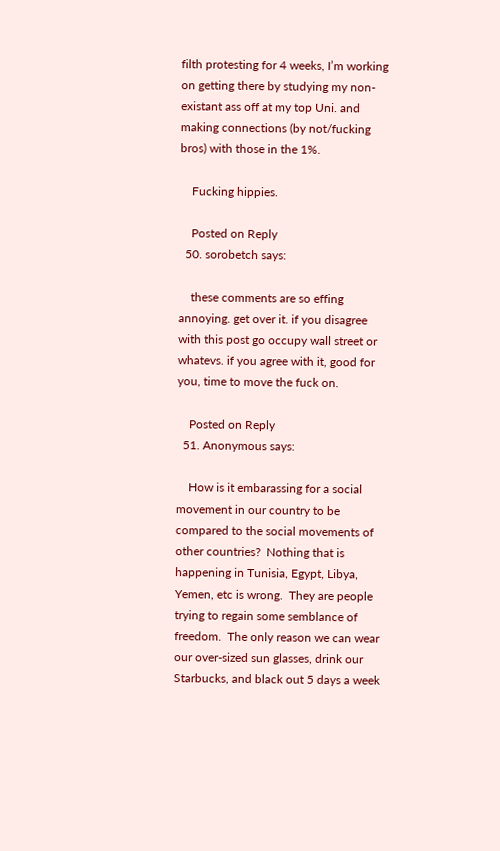filth protesting for 4 weeks, I’m working on getting there by studying my non-existant ass off at my top Uni. and making connections (by not/fucking bros) with those in the 1%.

    Fucking hippies.

    Posted on Reply
  50. sorobetch says:

    these comments are so effing annoying. get over it. if you disagree with this post go occupy wall street or whatevs. if you agree with it, good for you, time to move the fuck on.

    Posted on Reply
  51. Anonymous says:

    How is it embarassing for a social movement in our country to be compared to the social movements of other countries?  Nothing that is happening in Tunisia, Egypt, Libya, Yemen, etc is wrong.  They are people trying to regain some semblance of freedom.  The only reason we can wear our over-sized sun glasses, drink our Starbucks, and black out 5 days a week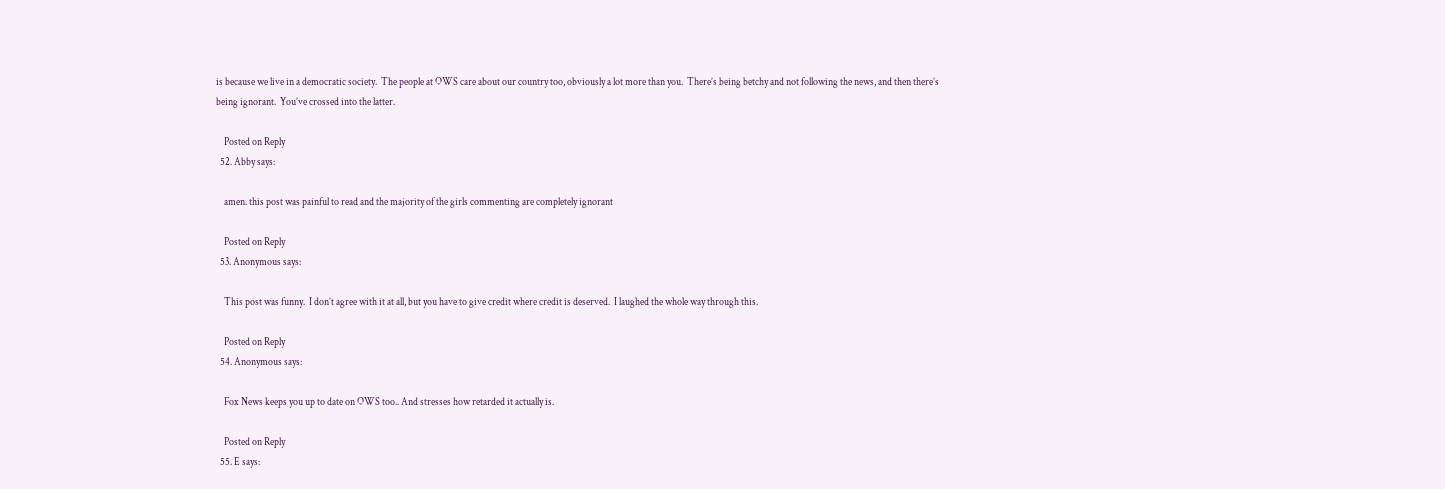is because we live in a democratic society.  The people at OWS care about our country too, obviously a lot more than you.  There’s being betchy and not following the news, and then there’s being ignorant.  You’ve crossed into the latter.

    Posted on Reply
  52. Abby says:

    amen. this post was painful to read and the majority of the girls commenting are completely ignorant

    Posted on Reply
  53. Anonymous says:

    This post was funny.  I don’t agree with it at all, but you have to give credit where credit is deserved.  I laughed the whole way through this.

    Posted on Reply
  54. Anonymous says:

    Fox News keeps you up to date on OWS too.. And stresses how retarded it actually is.

    Posted on Reply
  55. E says: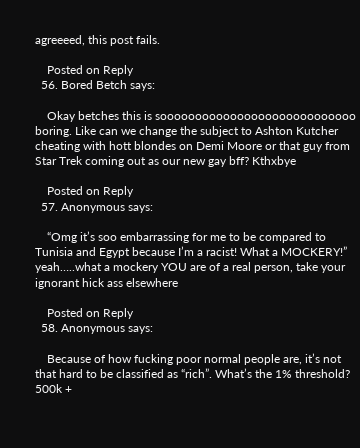agreeeed, this post fails.

    Posted on Reply
  56. Bored Betch says:

    Okay betches this is soooooooooooooooooooooooooooo boring. Like can we change the subject to Ashton Kutcher cheating with hott blondes on Demi Moore or that guy from Star Trek coming out as our new gay bff? Kthxbye

    Posted on Reply
  57. Anonymous says:

    “Omg it’s soo embarrassing for me to be compared to Tunisia and Egypt because I’m a racist! What a MOCKERY!” yeah…..what a mockery YOU are of a real person, take your ignorant hick ass elsewhere

    Posted on Reply
  58. Anonymous says:

    Because of how fucking poor normal people are, it’s not that hard to be classified as “rich”. What’s the 1% threshold? 500k +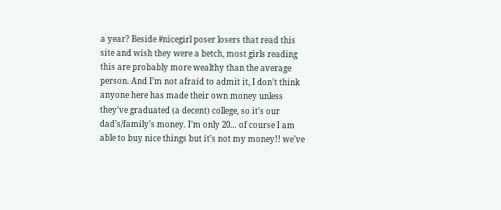a year? Beside #nicegirl poser losers that read this site and wish they were a betch, most girls reading this are probably more wealthy than the average person. And I’m not afraid to admit it, I don’t think anyone here has made their own money unless they’ve graduated (a decent) college, so it’s our dad’s/family’s money. I’m only 20… of course I am able to buy nice things but it’s not my money!! we’ve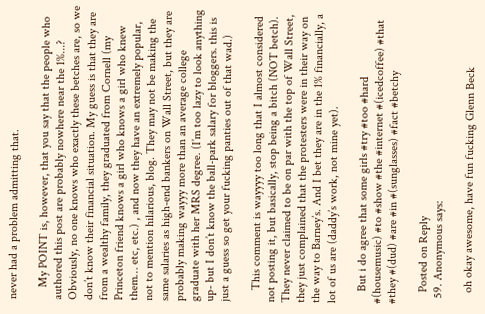never had a problem admitting that.

    My POINT is, however, that you say that the people who authored this post are probably nowhere near the 1%...? Obviously, no one knows who exactly these betches are, so we don’t know their financial situation. My guess is that they are from a wealthy family, they graduated from Cornell (my Princeton friend knows a girl who knows a girl who knew them… etc, etc.) , and now they have an extremely popular, not to mention hilarious, blog. They may not be making the same salaries as high-end bankers on Wall Street, but they are probably making wayyy more than an average college graduate with her MRS degree. (I’m too lazy to look anything up- but I don’t know the ball-park salary for bloggers. this is just a guess so get your fucking panties out of that wad.)

    This comment is wayyyy too long that I almost considered not posting it, but basically, stop being a bitch (NOT betch). They never claimed to be on par with the top of Wall Street, they just complained that the protesters were in their way on the way to Barney’s. And I bet they are in the 1% financially, a lot of us are (daddy’s work, not mine yet).

    But i do agree that some girls #try #too #hard #(housemusic) #to #show #the #internet #(icedcoffee) #that #they #(dud) #are #in #(sunglasses) #fact #betchy

    Posted on Reply
  59. Anonymous says:

    oh okay awesome, have fun fucking Glenn Beck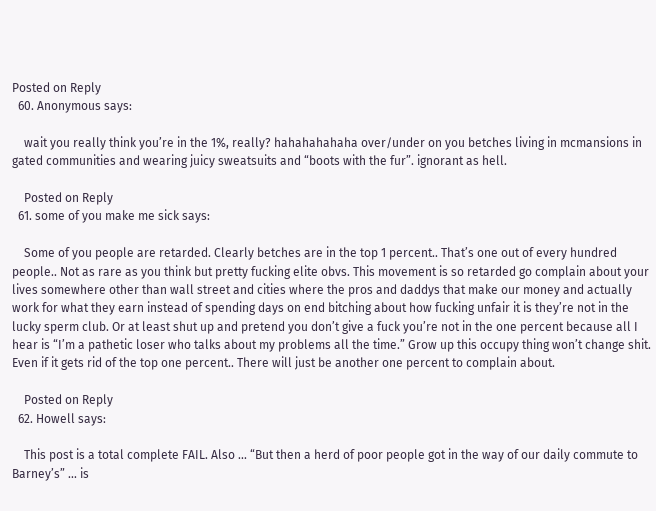Posted on Reply
  60. Anonymous says:

    wait you really think you’re in the 1%, really? hahahahahaha over/under on you betches living in mcmansions in gated communities and wearing juicy sweatsuits and “boots with the fur”. ignorant as hell.

    Posted on Reply
  61. some of you make me sick says:

    Some of you people are retarded. Clearly betches are in the top 1 percent.. That’s one out of every hundred people.. Not as rare as you think but pretty fucking elite obvs. This movement is so retarded go complain about your lives somewhere other than wall street and cities where the pros and daddys that make our money and actually work for what they earn instead of spending days on end bitching about how fucking unfair it is they’re not in the lucky sperm club. Or at least shut up and pretend you don’t give a fuck you’re not in the one percent because all I hear is “I’m a pathetic loser who talks about my problems all the time.” Grow up this occupy thing won’t change shit. Even if it gets rid of the top one percent.. There will just be another one percent to complain about.

    Posted on Reply
  62. Howell says:

    This post is a total complete FAIL. Also ... “But then a herd of poor people got in the way of our daily commute to Barney’s” ... is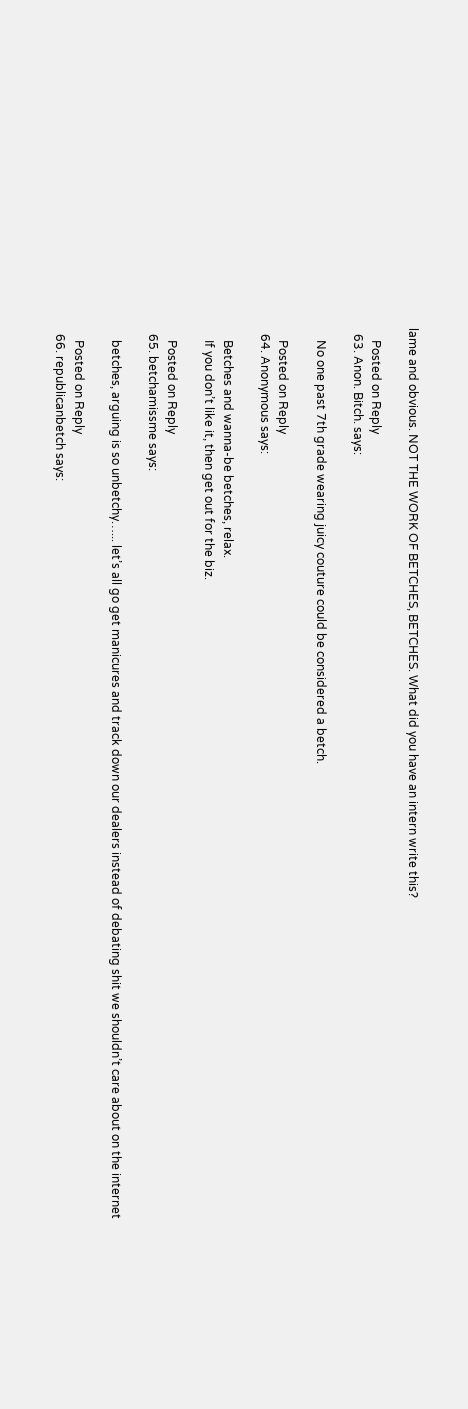lame and obvious. NOT THE WORK OF BETCHES, BETCHES. What did you have an intern write this?

    Posted on Reply
  63. Anon. Bitch. says:

    No one past 7th grade wearing juicy couture could be considered a betch.

    Posted on Reply
  64. Anonymous says:

    Betches and wanna-be betches, relax.
    If you don’t like it, then get out for the biz.

    Posted on Reply
  65. betchamissme says:

    betches, arguing is so unbetchy…... let’s all go get manicures and track down our dealers instead of debating shit we shouldn’t care about on the internet

    Posted on Reply
  66. republicanbetch says: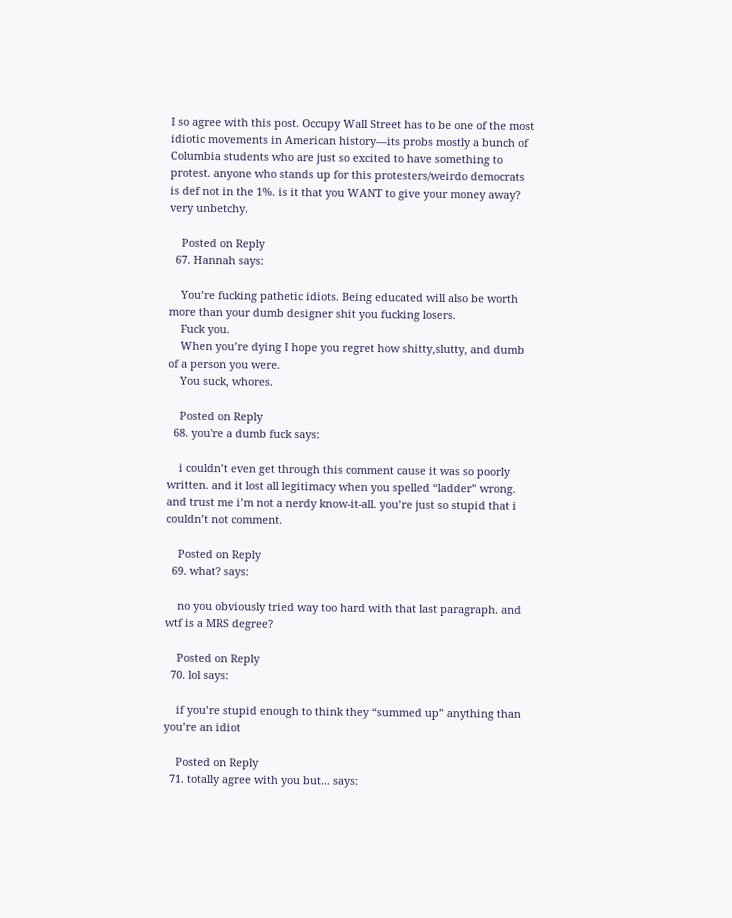I so agree with this post. Occupy Wall Street has to be one of the most idiotic movements in American history—its probs mostly a bunch of Columbia students who are just so excited to have something to protest. anyone who stands up for this protesters/weirdo democrats is def not in the 1%. is it that you WANT to give your money away? very unbetchy.

    Posted on Reply
  67. Hannah says:

    You’re fucking pathetic idiots. Being educated will also be worth more than your dumb designer shit you fucking losers.
    Fuck you.
    When you’re dying I hope you regret how shitty,slutty, and dumb of a person you were.
    You suck, whores.

    Posted on Reply
  68. you're a dumb fuck says:

    i couldn’t even get through this comment cause it was so poorly written. and it lost all legitimacy when you spelled “ladder” wrong. and trust me i’m not a nerdy know-it-all. you’re just so stupid that i couldn’t not comment.

    Posted on Reply
  69. what? says:

    no you obviously tried way too hard with that last paragraph. and wtf is a MRS degree?

    Posted on Reply
  70. lol says:

    if you’re stupid enough to think they “summed up” anything than you’re an idiot

    Posted on Reply
  71. totally agree with you but... says: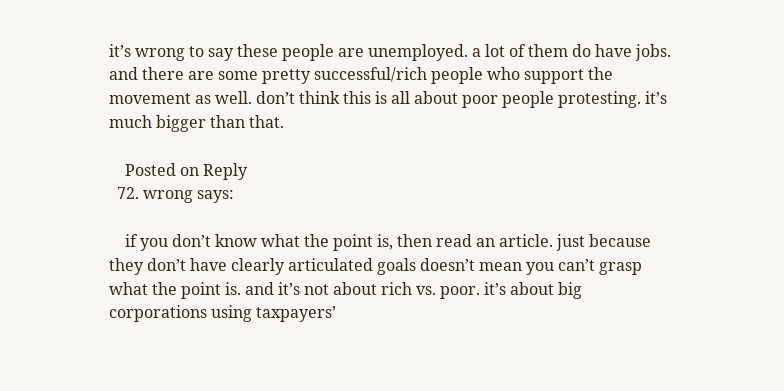it’s wrong to say these people are unemployed. a lot of them do have jobs. and there are some pretty successful/rich people who support the movement as well. don’t think this is all about poor people protesting. it’s much bigger than that.

    Posted on Reply
  72. wrong says:

    if you don’t know what the point is, then read an article. just because they don’t have clearly articulated goals doesn’t mean you can’t grasp what the point is. and it’s not about rich vs. poor. it’s about big corporations using taxpayers’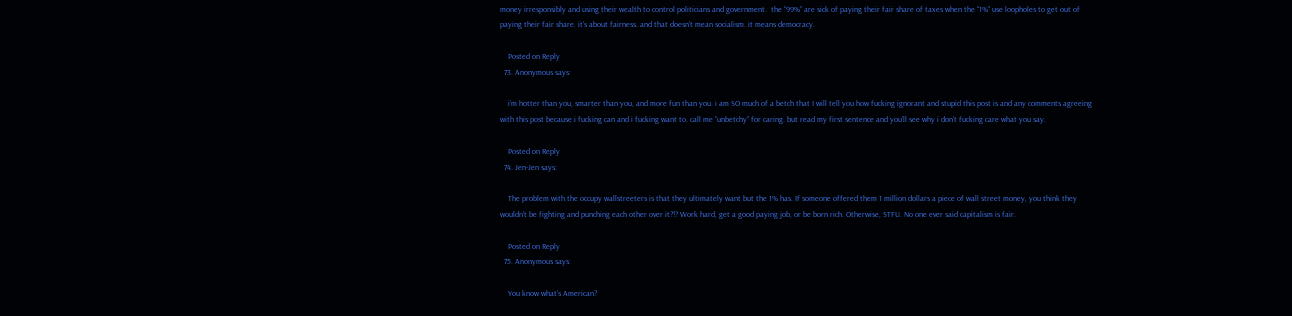money irresponsibly and using their wealth to control politicians and government.  the “99%” are sick of paying their fair share of taxes when the “1%” use loopholes to get out of paying their fair share. it’s about fairness. and that doesn’t mean socialism. it means democracy.

    Posted on Reply
  73. Anonymous says:

    i’m hotter than you, smarter than you, and more fun than you. i am SO much of a betch that I will tell you how fucking ignorant and stupid this post is and any comments agreeing with this post because i fucking can and i fucking want to. call me “unbetchy” for caring. but read my first sentence and you’ll see why i don’t fucking care what you say.

    Posted on Reply
  74. Jen-Jen says:

    The problem with the occupy wallstreeters is that they ultimately want but the 1% has. If someone offered them 1 million dollars a piece of wall street money, you think they wouldn’t be fighting and punching each other over it?!? Work hard, get a good paying job, or be born rich. Otherwise, STFU. No one ever said capitalism is fair.

    Posted on Reply
  75. Anonymous says:

    You know what’s American?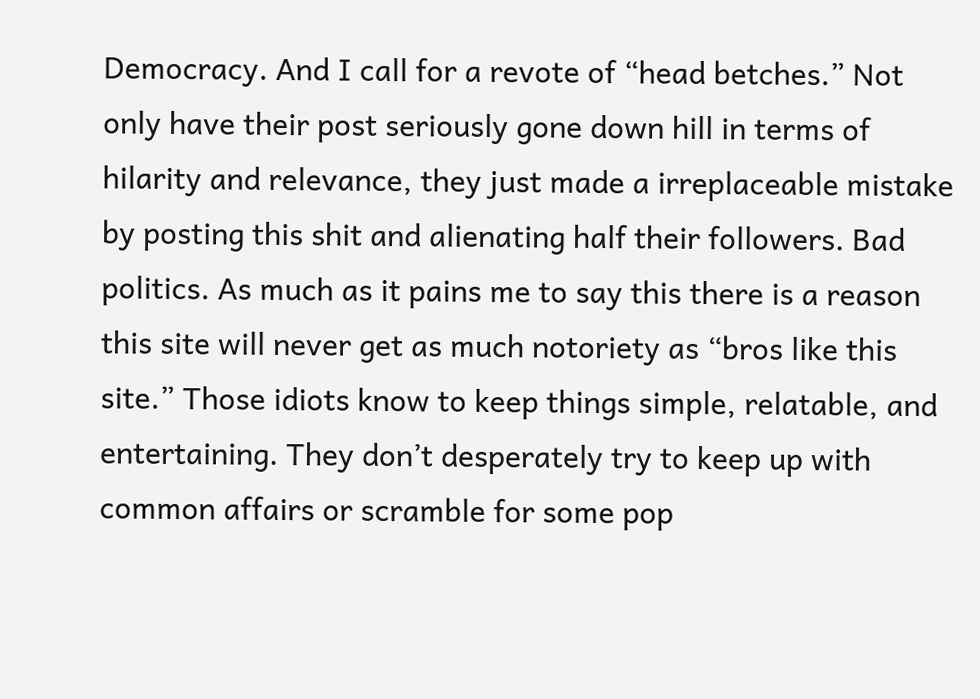Democracy. And I call for a revote of “head betches.” Not only have their post seriously gone down hill in terms of hilarity and relevance, they just made a irreplaceable mistake by posting this shit and alienating half their followers. Bad politics. As much as it pains me to say this there is a reason this site will never get as much notoriety as “bros like this site.” Those idiots know to keep things simple, relatable, and entertaining. They don’t desperately try to keep up with common affairs or scramble for some pop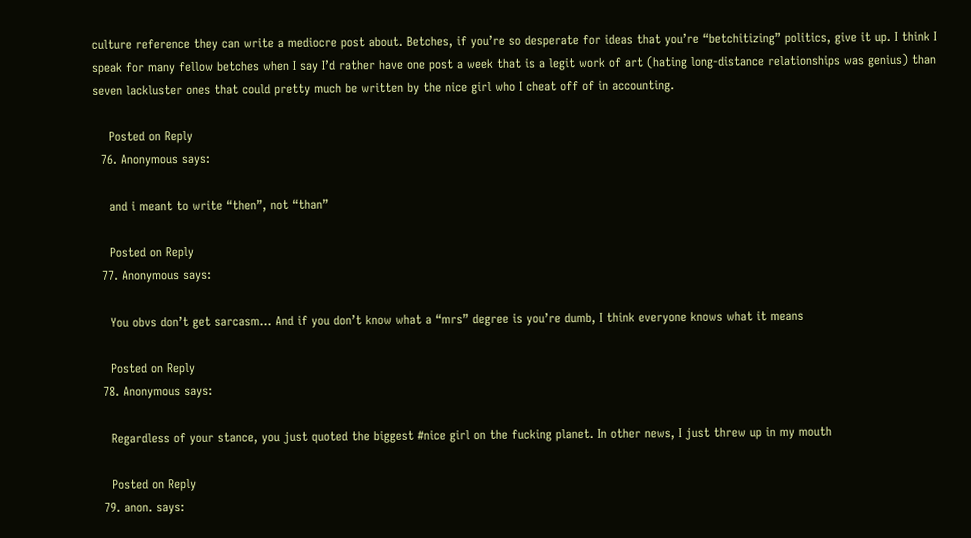culture reference they can write a mediocre post about. Betches, if you’re so desperate for ideas that you’re “betchitizing” politics, give it up. I think I speak for many fellow betches when I say I’d rather have one post a week that is a legit work of art (hating long-distance relationships was genius) than seven lackluster ones that could pretty much be written by the nice girl who I cheat off of in accounting.

    Posted on Reply
  76. Anonymous says:

    and i meant to write “then”, not “than”

    Posted on Reply
  77. Anonymous says:

    You obvs don’t get sarcasm… And if you don’t know what a “mrs” degree is you’re dumb, I think everyone knows what it means

    Posted on Reply
  78. Anonymous says:

    Regardless of your stance, you just quoted the biggest #nice girl on the fucking planet. In other news, I just threw up in my mouth

    Posted on Reply
  79. anon. says: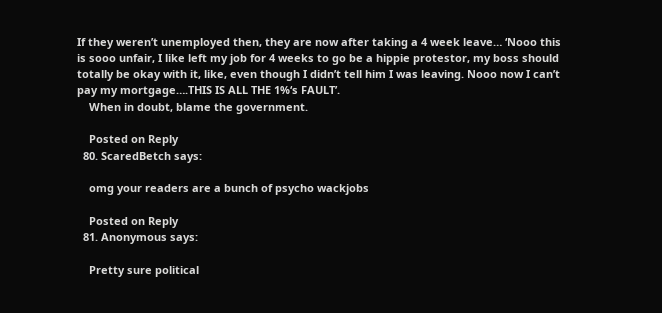If they weren’t unemployed then, they are now after taking a 4 week leave… ‘Nooo this is sooo unfair, I like left my job for 4 weeks to go be a hippie protestor, my boss should totally be okay with it, like, even though I didn’t tell him I was leaving. Nooo now I can’t pay my mortgage….THIS IS ALL THE 1%‘s FAULT’.
    When in doubt, blame the government.

    Posted on Reply
  80. ScaredBetch says:

    omg your readers are a bunch of psycho wackjobs

    Posted on Reply
  81. Anonymous says:

    Pretty sure political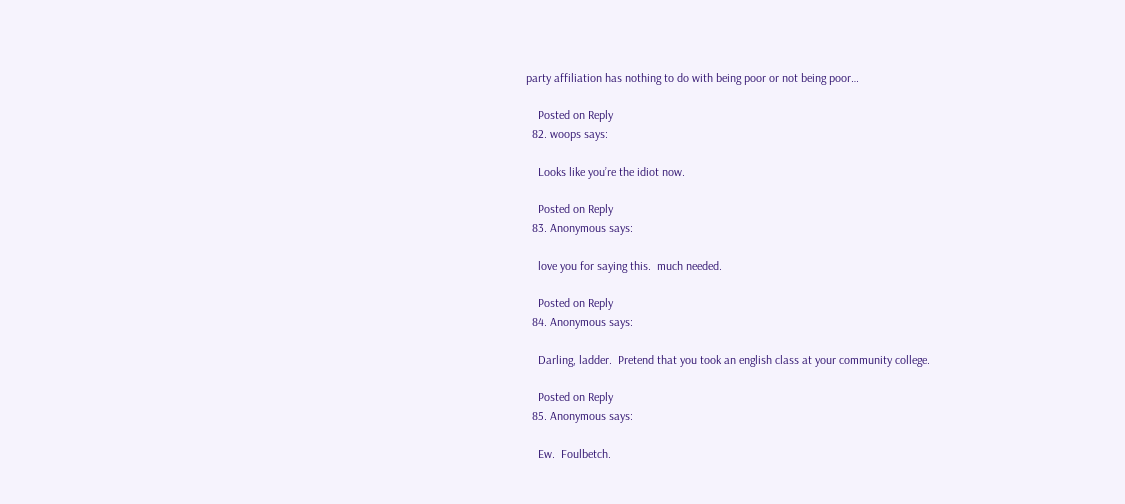party affiliation has nothing to do with being poor or not being poor…

    Posted on Reply
  82. woops says:

    Looks like you’re the idiot now.

    Posted on Reply
  83. Anonymous says:

    love you for saying this.  much needed.

    Posted on Reply
  84. Anonymous says:

    Darling, ladder.  Pretend that you took an english class at your community college.

    Posted on Reply
  85. Anonymous says:

    Ew.  Foulbetch.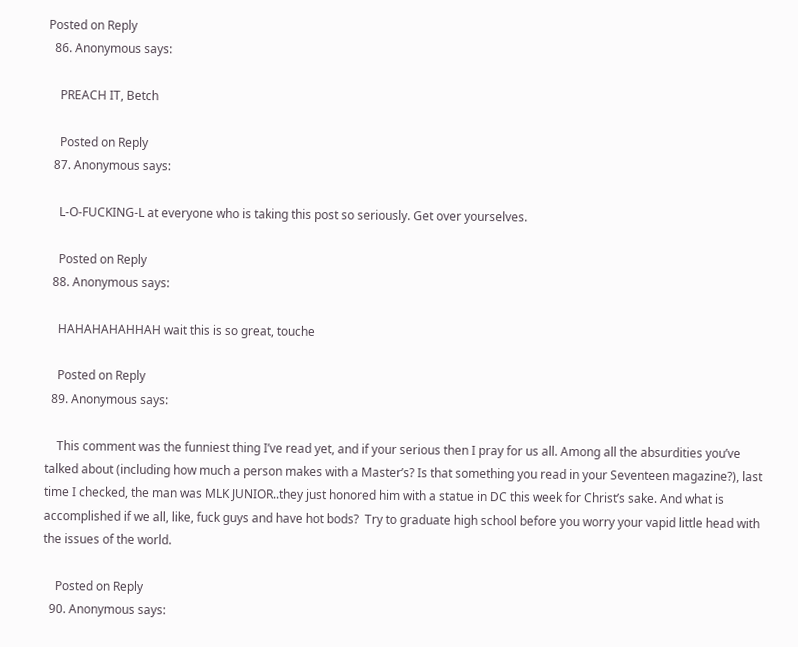Posted on Reply
  86. Anonymous says:

    PREACH IT, Betch

    Posted on Reply
  87. Anonymous says:

    L-O-FUCKING-L at everyone who is taking this post so seriously. Get over yourselves.

    Posted on Reply
  88. Anonymous says:

    HAHAHAHAHHAH wait this is so great, touche

    Posted on Reply
  89. Anonymous says:

    This comment was the funniest thing I’ve read yet, and if your serious then I pray for us all. Among all the absurdities you’ve talked about (including how much a person makes with a Master’s? Is that something you read in your Seventeen magazine?), last time I checked, the man was MLK JUNIOR..they just honored him with a statue in DC this week for Christ’s sake. And what is accomplished if we all, like, fuck guys and have hot bods?  Try to graduate high school before you worry your vapid little head with the issues of the world.

    Posted on Reply
  90. Anonymous says: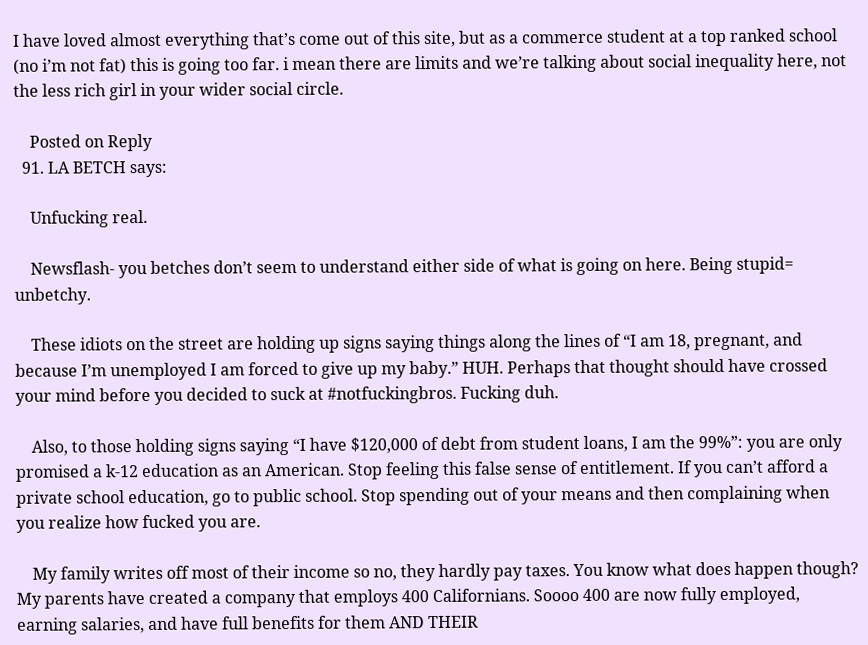I have loved almost everything that’s come out of this site, but as a commerce student at a top ranked school (no i’m not fat) this is going too far. i mean there are limits and we’re talking about social inequality here, not the less rich girl in your wider social circle.

    Posted on Reply
  91. LA BETCH says:

    Unfucking real.

    Newsflash- you betches don’t seem to understand either side of what is going on here. Being stupid= unbetchy.

    These idiots on the street are holding up signs saying things along the lines of “I am 18, pregnant, and because I’m unemployed I am forced to give up my baby.” HUH. Perhaps that thought should have crossed your mind before you decided to suck at #notfuckingbros. Fucking duh.

    Also, to those holding signs saying “I have $120,000 of debt from student loans, I am the 99%”: you are only promised a k-12 education as an American. Stop feeling this false sense of entitlement. If you can’t afford a private school education, go to public school. Stop spending out of your means and then complaining when you realize how fucked you are.

    My family writes off most of their income so no, they hardly pay taxes. You know what does happen though? My parents have created a company that employs 400 Californians. Soooo 400 are now fully employed, earning salaries, and have full benefits for them AND THEIR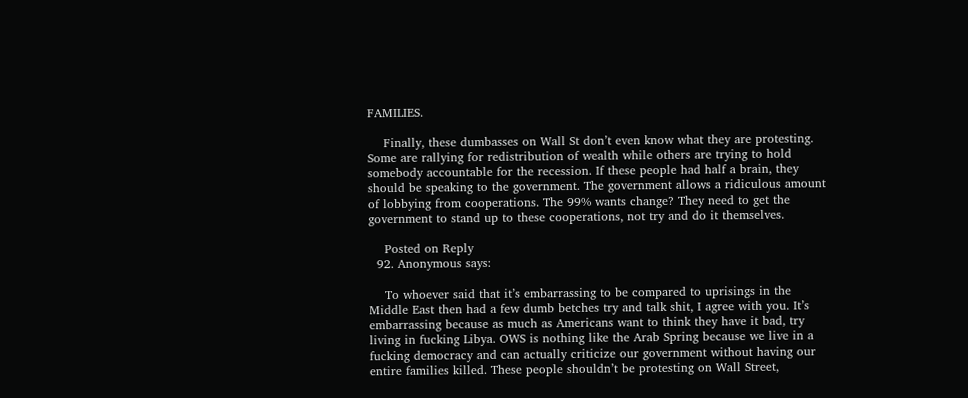FAMILIES.

    Finally, these dumbasses on Wall St don’t even know what they are protesting. Some are rallying for redistribution of wealth while others are trying to hold somebody accountable for the recession. If these people had half a brain, they should be speaking to the government. The government allows a ridiculous amount of lobbying from cooperations. The 99% wants change? They need to get the government to stand up to these cooperations, not try and do it themselves.

    Posted on Reply
  92. Anonymous says:

    To whoever said that it’s embarrassing to be compared to uprisings in the Middle East then had a few dumb betches try and talk shit, I agree with you. It’s embarrassing because as much as Americans want to think they have it bad, try living in fucking Libya. OWS is nothing like the Arab Spring because we live in a fucking democracy and can actually criticize our government without having our entire families killed. These people shouldn’t be protesting on Wall Street,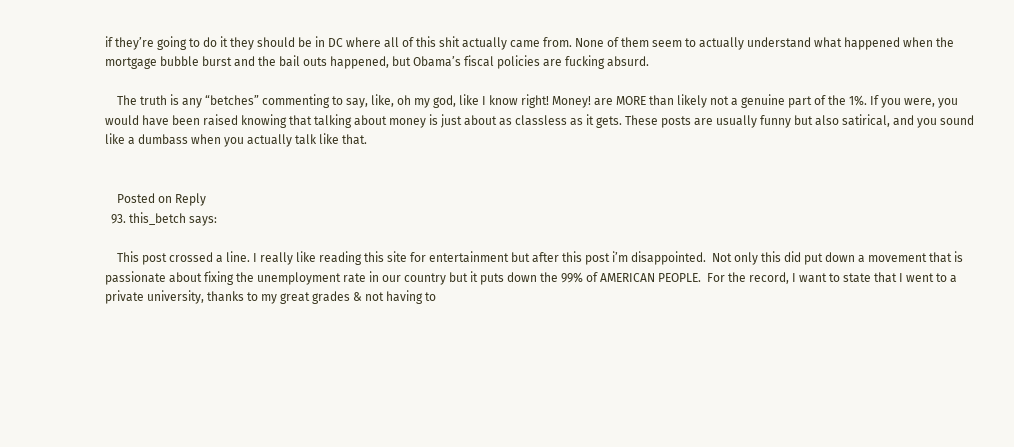if they’re going to do it they should be in DC where all of this shit actually came from. None of them seem to actually understand what happened when the mortgage bubble burst and the bail outs happened, but Obama’s fiscal policies are fucking absurd.

    The truth is any “betches” commenting to say, like, oh my god, like I know right! Money! are MORE than likely not a genuine part of the 1%. If you were, you would have been raised knowing that talking about money is just about as classless as it gets. These posts are usually funny but also satirical, and you sound like a dumbass when you actually talk like that.


    Posted on Reply
  93. this_betch says:

    This post crossed a line. I really like reading this site for entertainment but after this post i’m disappointed.  Not only this did put down a movement that is passionate about fixing the unemployment rate in our country but it puts down the 99% of AMERICAN PEOPLE.  For the record, I want to state that I went to a private university, thanks to my great grades & not having to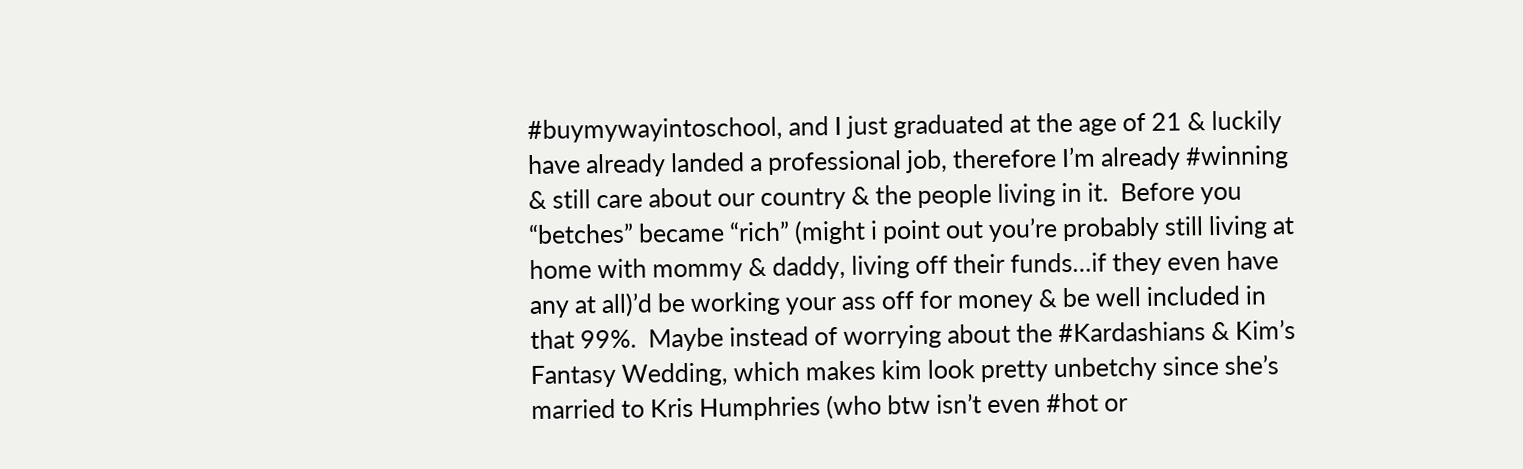#buymywayintoschool, and I just graduated at the age of 21 & luckily have already landed a professional job, therefore I’m already #winning & still care about our country & the people living in it.  Before you “betches” became “rich” (might i point out you’re probably still living at home with mommy & daddy, living off their funds…if they even have any at all)’d be working your ass off for money & be well included in that 99%.  Maybe instead of worrying about the #Kardashians & Kim’s Fantasy Wedding, which makes kim look pretty unbetchy since she’s married to Kris Humphries (who btw isn’t even #hot or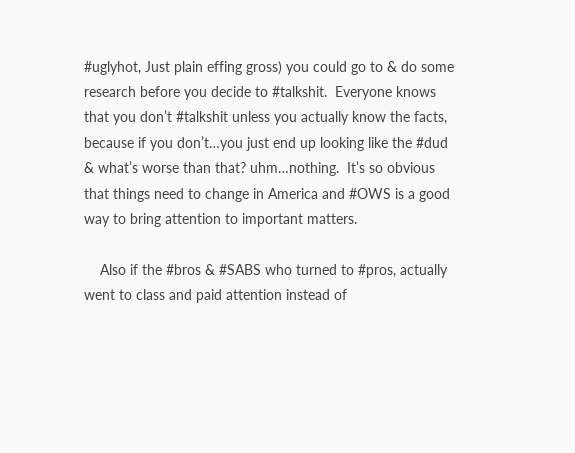#uglyhot, Just plain effing gross) you could go to & do some research before you decide to #talkshit.  Everyone knows that you don’t #talkshit unless you actually know the facts, because if you don’t…you just end up looking like the #dud & what’s worse than that? uhm…nothing.  It’s so obvious that things need to change in America and #OWS is a good way to bring attention to important matters.

    Also if the #bros & #SABS who turned to #pros, actually went to class and paid attention instead of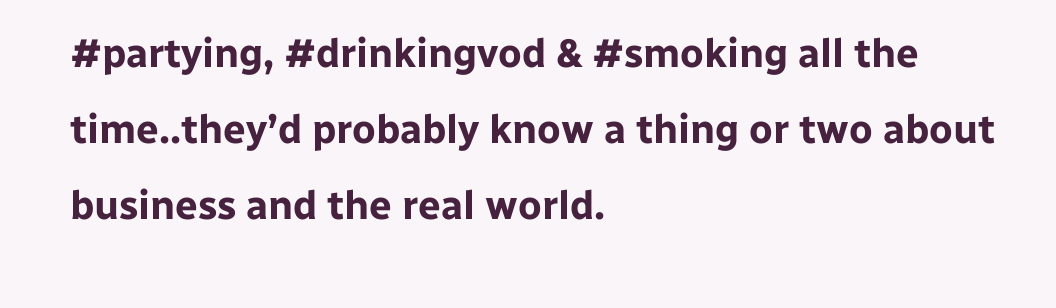#partying, #drinkingvod & #smoking all the time..they’d probably know a thing or two about business and the real world.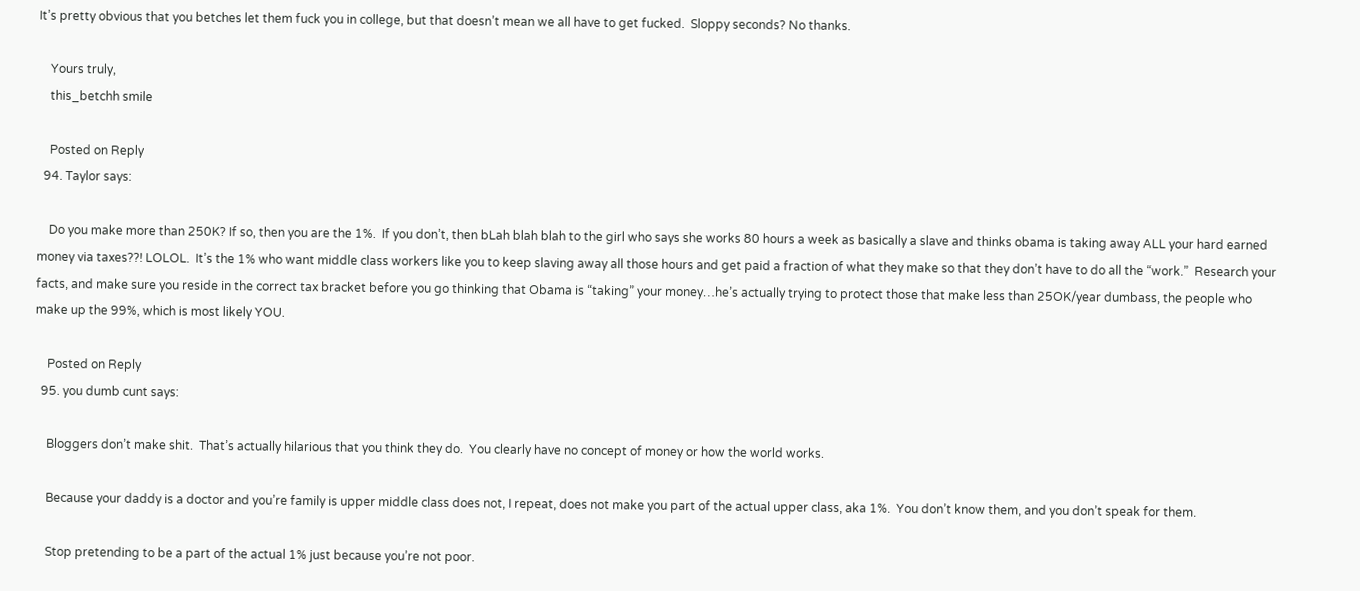It’s pretty obvious that you betches let them fuck you in college, but that doesn’t mean we all have to get fucked.  Sloppy seconds? No thanks.

    Yours truly,
    this_betchh smile

    Posted on Reply
  94. Taylor says:

    Do you make more than 250K? If so, then you are the 1%.  If you don’t, then bLah blah blah to the girl who says she works 80 hours a week as basically a slave and thinks obama is taking away ALL your hard earned money via taxes??! LOLOL.  It’s the 1% who want middle class workers like you to keep slaving away all those hours and get paid a fraction of what they make so that they don’t have to do all the “work.”  Research your facts, and make sure you reside in the correct tax bracket before you go thinking that Obama is “taking” your money…he’s actually trying to protect those that make less than 25OK/year dumbass, the people who make up the 99%, which is most likely YOU.

    Posted on Reply
  95. you dumb cunt says:

    Bloggers don’t make shit.  That’s actually hilarious that you think they do.  You clearly have no concept of money or how the world works.

    Because your daddy is a doctor and you’re family is upper middle class does not, I repeat, does not make you part of the actual upper class, aka 1%.  You don’t know them, and you don’t speak for them.

    Stop pretending to be a part of the actual 1% just because you’re not poor.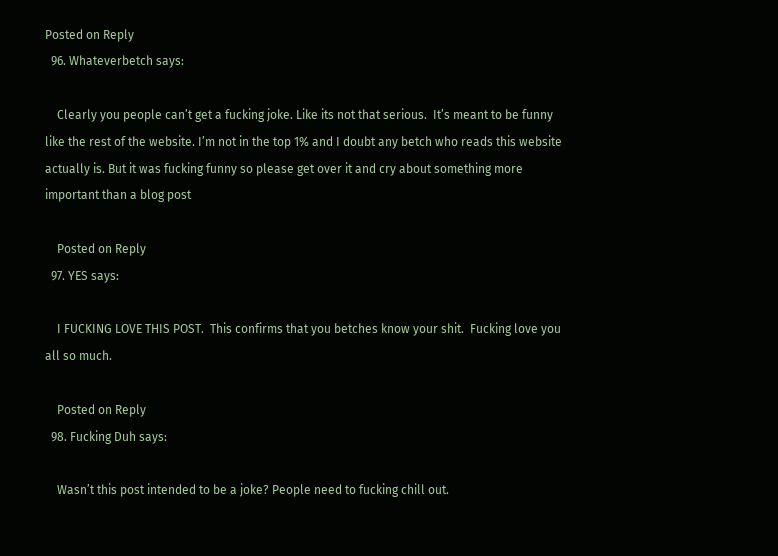Posted on Reply
  96. Whateverbetch says:

    Clearly you people can’t get a fucking joke. Like its not that serious.  It’s meant to be funny like the rest of the website. I’m not in the top 1% and I doubt any betch who reads this website actually is. But it was fucking funny so please get over it and cry about something more important than a blog post

    Posted on Reply
  97. YES says:

    I FUCKING LOVE THIS POST.  This confirms that you betches know your shit.  Fucking love you all so much.

    Posted on Reply
  98. Fucking Duh says:

    Wasn’t this post intended to be a joke? People need to fucking chill out.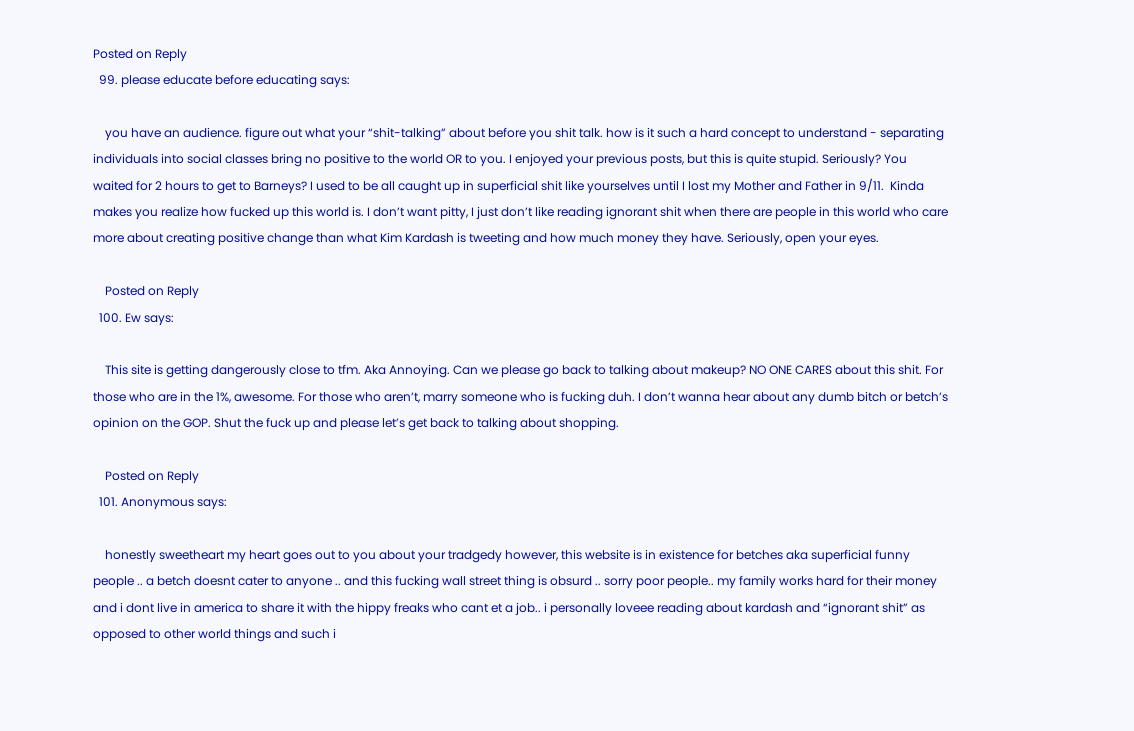Posted on Reply
  99. please educate before educating says:

    you have an audience. figure out what your “shit-talking” about before you shit talk. how is it such a hard concept to understand - separating individuals into social classes bring no positive to the world OR to you. I enjoyed your previous posts, but this is quite stupid. Seriously? You waited for 2 hours to get to Barneys? I used to be all caught up in superficial shit like yourselves until I lost my Mother and Father in 9/11.  Kinda makes you realize how fucked up this world is. I don’t want pitty, I just don’t like reading ignorant shit when there are people in this world who care more about creating positive change than what Kim Kardash is tweeting and how much money they have. Seriously, open your eyes.

    Posted on Reply
  100. Ew says:

    This site is getting dangerously close to tfm. Aka Annoying. Can we please go back to talking about makeup? NO ONE CARES about this shit. For those who are in the 1%, awesome. For those who aren’t, marry someone who is fucking duh. I don’t wanna hear about any dumb bitch or betch’s opinion on the GOP. Shut the fuck up and please let’s get back to talking about shopping.

    Posted on Reply
  101. Anonymous says:

    honestly sweetheart my heart goes out to you about your tradgedy however, this website is in existence for betches aka superficial funny people .. a betch doesnt cater to anyone .. and this fucking wall street thing is obsurd .. sorry poor people.. my family works hard for their money and i dont live in america to share it with the hippy freaks who cant et a job.. i personally loveee reading about kardash and “ignorant shit” as opposed to other world things and such i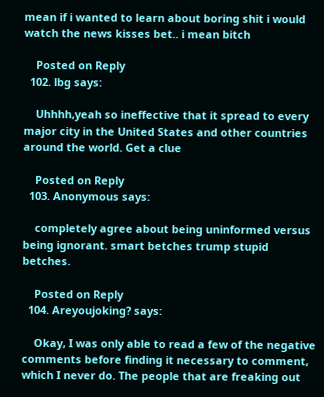mean if i wanted to learn about boring shit i would watch the news kisses bet.. i mean bitch

    Posted on Reply
  102. lbg says:

    Uhhhh,yeah so ineffective that it spread to every major city in the United States and other countries around the world. Get a clue

    Posted on Reply
  103. Anonymous says:

    completely agree about being uninformed versus being ignorant. smart betches trump stupid betches.

    Posted on Reply
  104. Areyoujoking? says:

    Okay, I was only able to read a few of the negative comments before finding it necessary to comment, which I never do. The people that are freaking out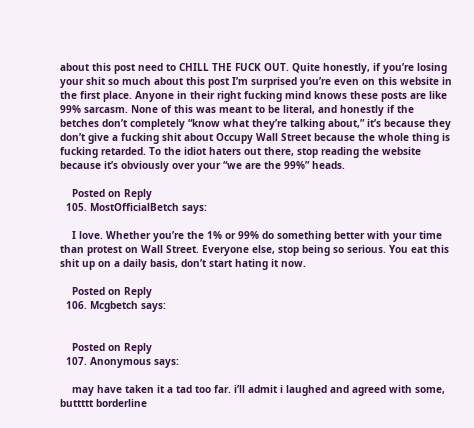about this post need to CHILL THE FUCK OUT. Quite honestly, if you’re losing your shit so much about this post I’m surprised you’re even on this website in the first place. Anyone in their right fucking mind knows these posts are like 99% sarcasm. None of this was meant to be literal, and honestly if the betches don’t completely “know what they’re talking about,” it’s because they don’t give a fucking shit about Occupy Wall Street because the whole thing is fucking retarded. To the idiot haters out there, stop reading the website because it’s obviously over your “we are the 99%” heads.

    Posted on Reply
  105. MostOfficialBetch says:

    I love. Whether you’re the 1% or 99% do something better with your time than protest on Wall Street. Everyone else, stop being so serious. You eat this shit up on a daily basis, don’t start hating it now.

    Posted on Reply
  106. Mcgbetch says:


    Posted on Reply
  107. Anonymous says:

    may have taken it a tad too far. i’ll admit i laughed and agreed with some, buttttt borderline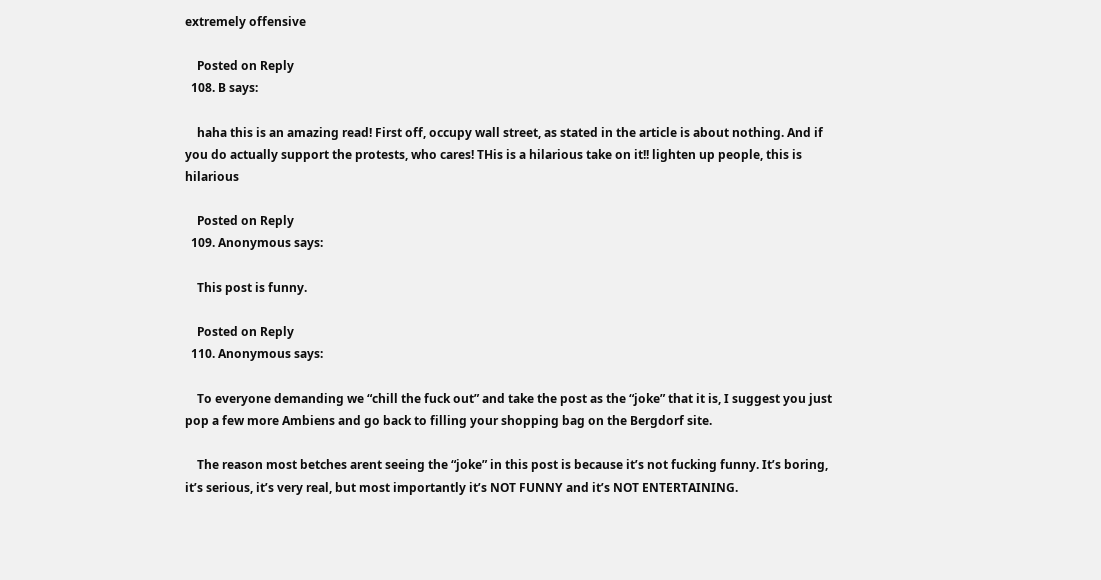extremely offensive

    Posted on Reply
  108. B says:

    haha this is an amazing read! First off, occupy wall street, as stated in the article is about nothing. And if you do actually support the protests, who cares! THis is a hilarious take on it!! lighten up people, this is hilarious

    Posted on Reply
  109. Anonymous says:

    This post is funny.

    Posted on Reply
  110. Anonymous says:

    To everyone demanding we “chill the fuck out” and take the post as the “joke” that it is, I suggest you just pop a few more Ambiens and go back to filling your shopping bag on the Bergdorf site.

    The reason most betches arent seeing the “joke” in this post is because it’s not fucking funny. It’s boring, it’s serious, it’s very real, but most importantly it’s NOT FUNNY and it’s NOT ENTERTAINING.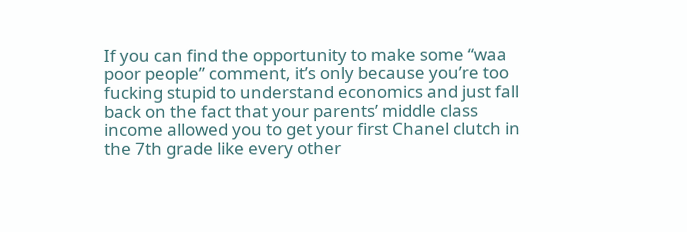If you can find the opportunity to make some “waa poor people” comment, it’s only because you’re too fucking stupid to understand economics and just fall back on the fact that your parents’ middle class income allowed you to get your first Chanel clutch in the 7th grade like every other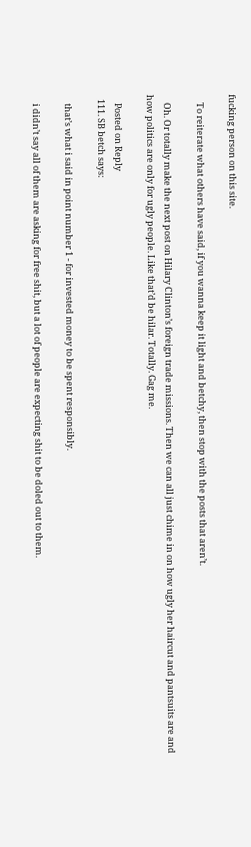fucking person on this site.

    To reiterate what others have said, if you wanna keep it light and betchy, then stop with the posts that aren’t.

    Oh. Or totally make the next post on Hilary Clinton’s foreign trade missions. Then we can all just chime in on how ugly her haircut and pantsuits are and how politics are only for ugly people. Like that’d be hilar. Totally. Gag me.

    Posted on Reply
  111. SB betch says:

    that’s what i said in point number 1 - for invested money to be spent responsibly.

    i didn’t say all of them are asking for free shit, but a lot of people are expecting shit to be doled out to them.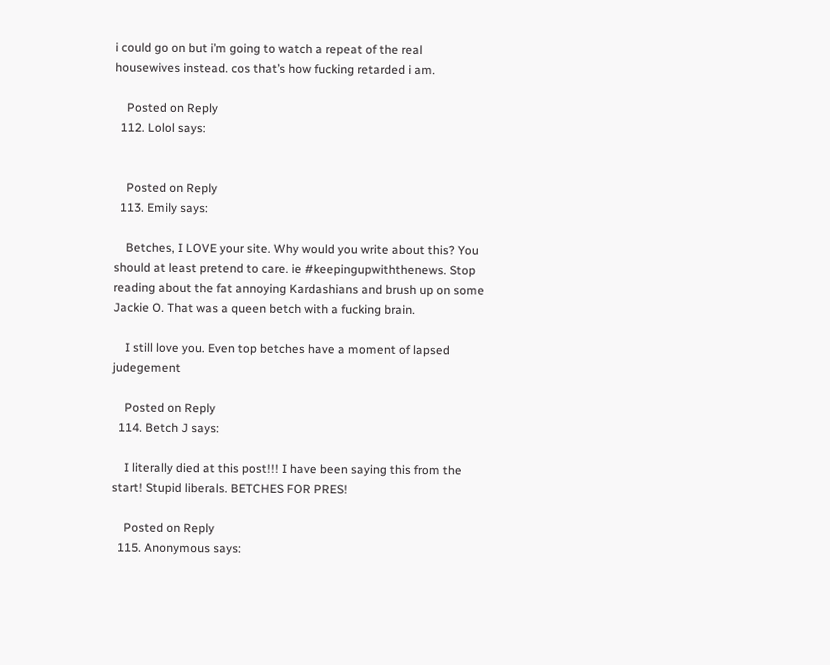i could go on but i’m going to watch a repeat of the real housewives instead. cos that’s how fucking retarded i am.

    Posted on Reply
  112. Lolol says:


    Posted on Reply
  113. Emily says:

    Betches, I LOVE your site. Why would you write about this? You should at least pretend to care. ie #keepingupwiththenews. Stop reading about the fat annoying Kardashians and brush up on some Jackie O. That was a queen betch with a fucking brain.

    I still love you. Even top betches have a moment of lapsed judegement

    Posted on Reply
  114. Betch J says:

    I literally died at this post!!! I have been saying this from the start! Stupid liberals. BETCHES FOR PRES!

    Posted on Reply
  115. Anonymous says: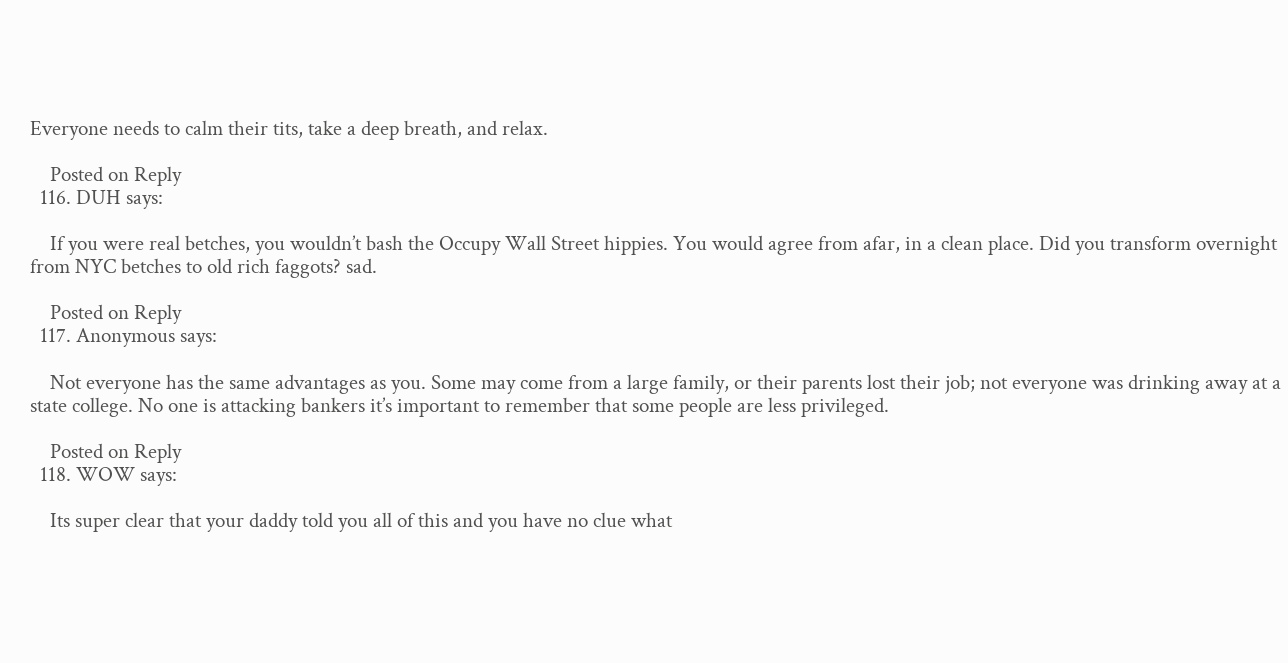Everyone needs to calm their tits, take a deep breath, and relax.

    Posted on Reply
  116. DUH says:

    If you were real betches, you wouldn’t bash the Occupy Wall Street hippies. You would agree from afar, in a clean place. Did you transform overnight from NYC betches to old rich faggots? sad.

    Posted on Reply
  117. Anonymous says:

    Not everyone has the same advantages as you. Some may come from a large family, or their parents lost their job; not everyone was drinking away at a state college. No one is attacking bankers it’s important to remember that some people are less privileged.

    Posted on Reply
  118. WOW says:

    Its super clear that your daddy told you all of this and you have no clue what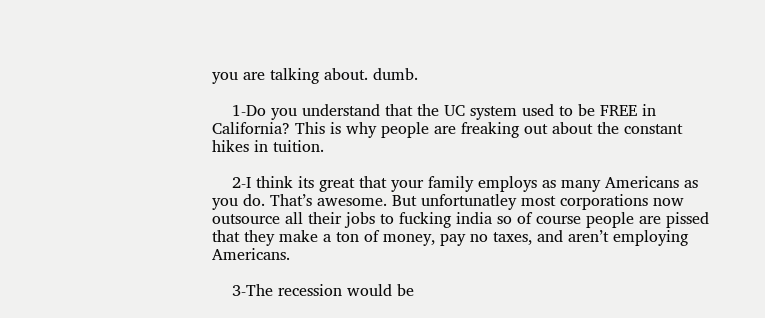you are talking about. dumb.

    1-Do you understand that the UC system used to be FREE in California? This is why people are freaking out about the constant hikes in tuition.

    2-I think its great that your family employs as many Americans as you do. That’s awesome. But unfortunatley most corporations now outsource all their jobs to fucking india so of course people are pissed that they make a ton of money, pay no taxes, and aren’t employing Americans.

    3-The recession would be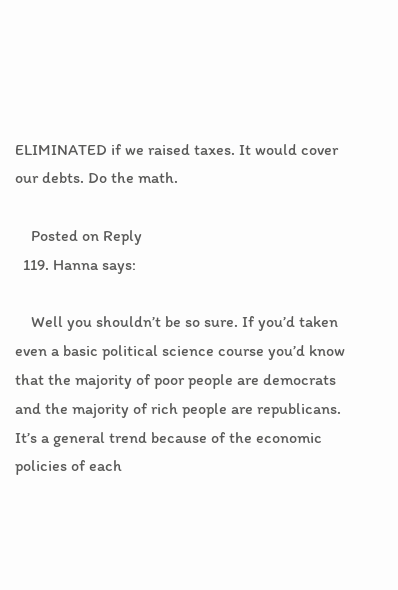ELIMINATED if we raised taxes. It would cover our debts. Do the math.

    Posted on Reply
  119. Hanna says:

    Well you shouldn’t be so sure. If you’d taken even a basic political science course you’d know that the majority of poor people are democrats and the majority of rich people are republicans. It’s a general trend because of the economic policies of each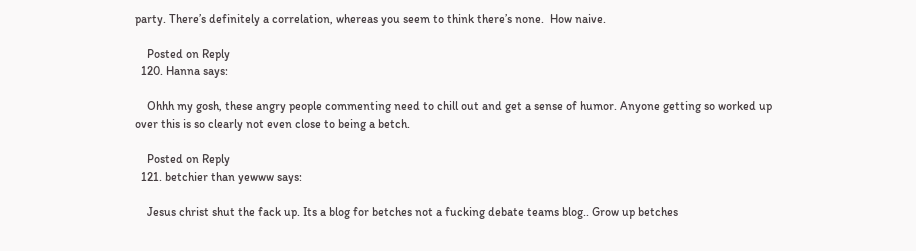party. There’s definitely a correlation, whereas you seem to think there’s none.  How naive.

    Posted on Reply
  120. Hanna says:

    Ohhh my gosh, these angry people commenting need to chill out and get a sense of humor. Anyone getting so worked up over this is so clearly not even close to being a betch.

    Posted on Reply
  121. betchier than yewww says:

    Jesus christ shut the fack up. Its a blog for betches not a fucking debate teams blog.. Grow up betches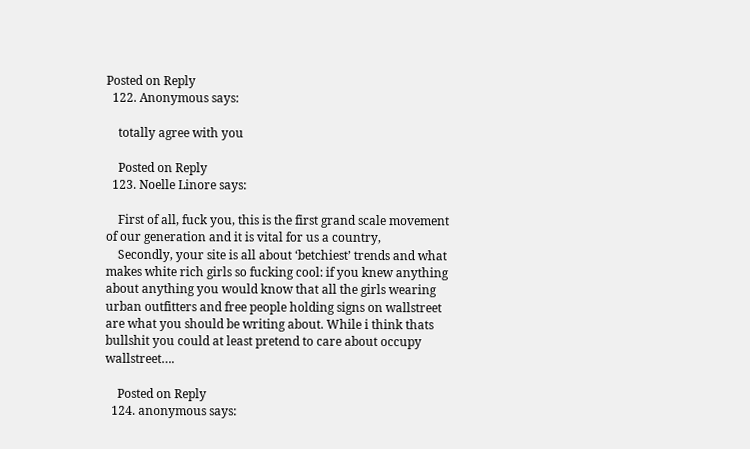Posted on Reply
  122. Anonymous says:

    totally agree with you

    Posted on Reply
  123. Noelle Linore says:

    First of all, fuck you, this is the first grand scale movement of our generation and it is vital for us a country,
    Secondly, your site is all about ‘betchiest’ trends and what makes white rich girls so fucking cool: if you knew anything about anything you would know that all the girls wearing urban outfitters and free people holding signs on wallstreet are what you should be writing about. While i think thats bullshit you could at least pretend to care about occupy wallstreet….

    Posted on Reply
  124. anonymous says: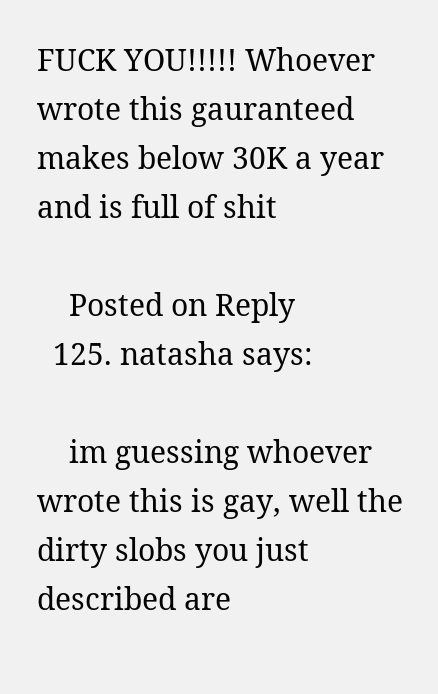FUCK YOU!!!!! Whoever wrote this gauranteed makes below 30K a year and is full of shit

    Posted on Reply
  125. natasha says:

    im guessing whoever wrote this is gay, well the dirty slobs you just described are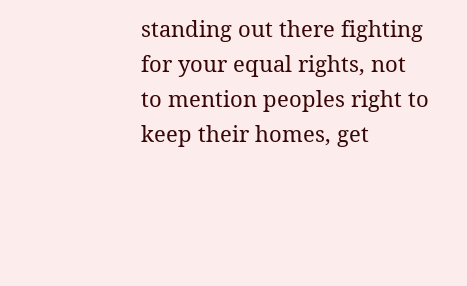standing out there fighting for your equal rights, not to mention peoples right to keep their homes, get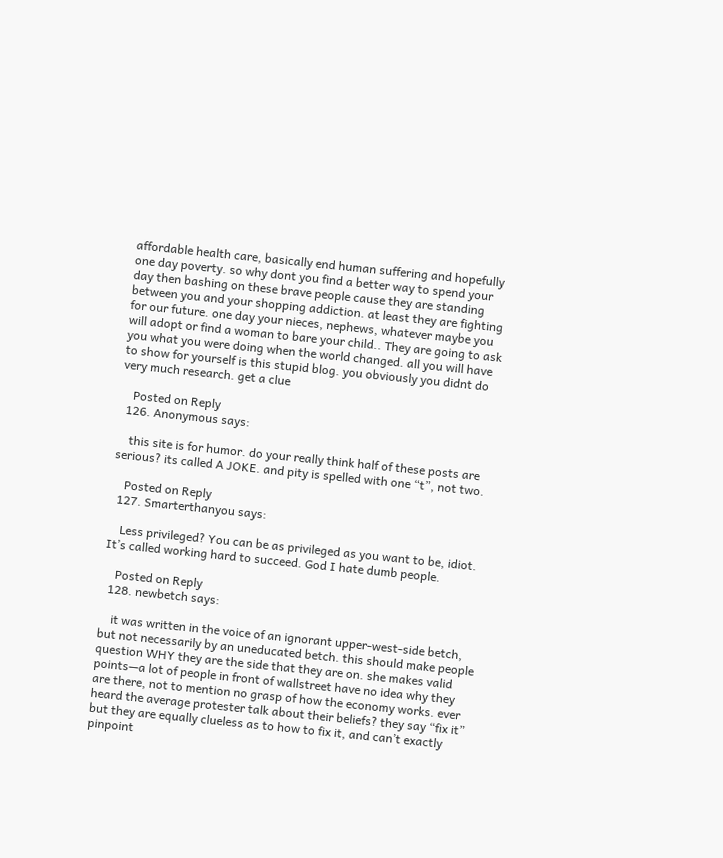affordable health care, basically end human suffering and hopefully one day poverty. so why dont you find a better way to spend your day then bashing on these brave people cause they are standing between you and your shopping addiction. at least they are fighting for our future. one day your nieces, nephews, whatever maybe you will adopt or find a woman to bare your child.. They are going to ask you what you were doing when the world changed. all you will have to show for yourself is this stupid blog. you obviously you didnt do very much research. get a clue

    Posted on Reply
  126. Anonymous says:

    this site is for humor. do your really think half of these posts are serious? its called A JOKE. and pity is spelled with one “t”, not two.

    Posted on Reply
  127. Smarterthanyou says:

    Less privileged? You can be as privileged as you want to be, idiot. It’s called working hard to succeed. God I hate dumb people.

    Posted on Reply
  128. newbetch says:

    it was written in the voice of an ignorant upper-west-side betch, but not necessarily by an uneducated betch. this should make people question WHY they are the side that they are on. she makes valid points—a lot of people in front of wallstreet have no idea why they are there, not to mention no grasp of how the economy works. ever heard the average protester talk about their beliefs? they say “fix it” but they are equally clueless as to how to fix it, and can’t exactly pinpoint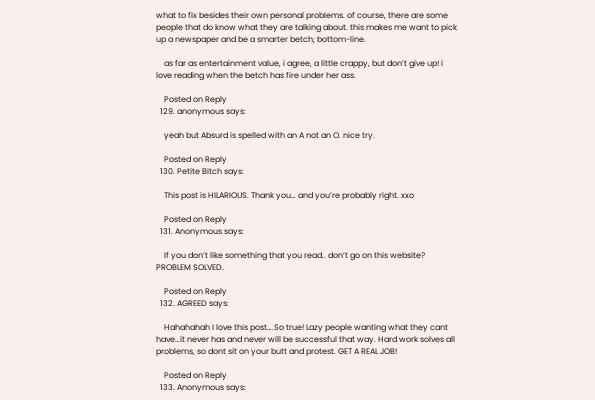what to fix besides their own personal problems. of course, there are some people that do know what they are talking about. this makes me want to pick up a newspaper and be a smarter betch; bottom-line.

    as far as entertainment value, i agree, a little crappy, but don’t give up! i love reading when the betch has fire under her ass.

    Posted on Reply
  129. anonymous says:

    yeah but Absurd is spelled with an A not an O. nice try.

    Posted on Reply
  130. Petite Bitch says:

    This post is HILARIOUS. Thank you… and you’re probably right. xxo

    Posted on Reply
  131. Anonymous says:

    If you don’t like something that you read.. don’t go on this website? PROBLEM SOLVED.

    Posted on Reply
  132. AGREED says:

    Hahahahah I love this post….So true! Lazy people wanting what they cant have…it never has and never will be successful that way. Hard work solves all problems, so dont sit on your butt and protest. GET A REAL JOB!

    Posted on Reply
  133. Anonymous says: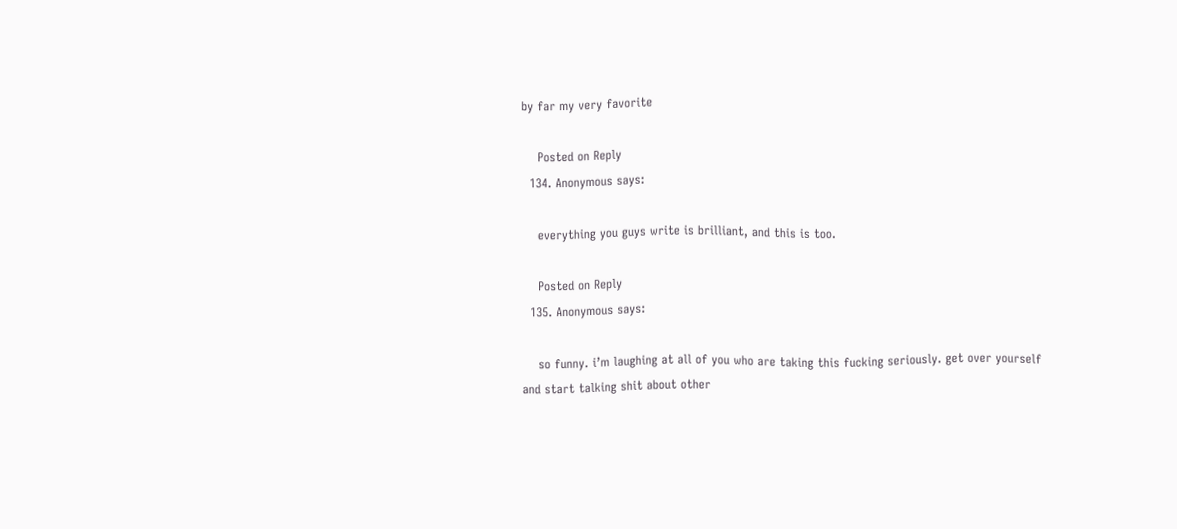by far my very favorite

    Posted on Reply
  134. Anonymous says:

    everything you guys write is brilliant, and this is too.

    Posted on Reply
  135. Anonymous says:

    so funny. i’m laughing at all of you who are taking this fucking seriously. get over yourself and start talking shit about other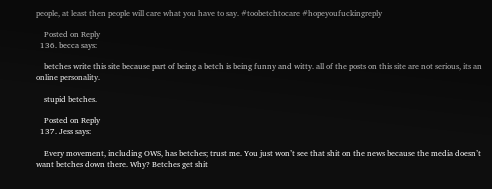people, at least then people will care what you have to say. #toobetchtocare #hopeyoufuckingreply

    Posted on Reply
  136. becca says:

    betches write this site because part of being a betch is being funny and witty. all of the posts on this site are not serious, its an online personality.

    stupid betches.

    Posted on Reply
  137. Jess says:

    Every movement, including OWS, has betches; trust me. You just won’t see that shit on the news because the media doesn’t want betches down there. Why? Betches get shit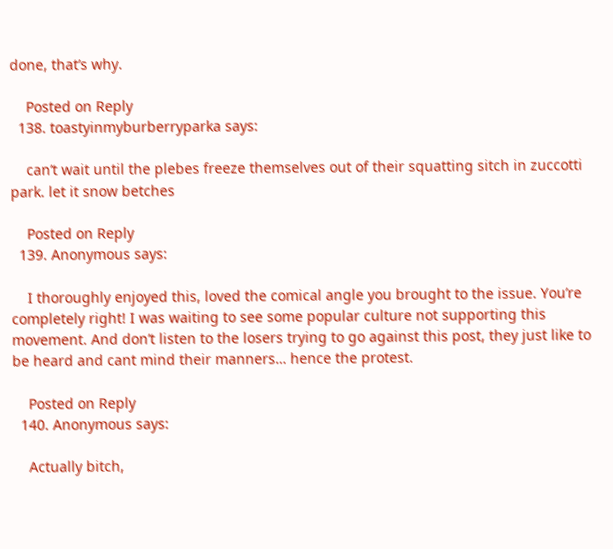done, that’s why.

    Posted on Reply
  138. toastyinmyburberryparka says:

    can’t wait until the plebes freeze themselves out of their squatting sitch in zuccotti park. let it snow betches

    Posted on Reply
  139. Anonymous says:

    I thoroughly enjoyed this, loved the comical angle you brought to the issue. You’re completely right! I was waiting to see some popular culture not supporting this movement. And don’t listen to the losers trying to go against this post, they just like to be heard and cant mind their manners… hence the protest.

    Posted on Reply
  140. Anonymous says:

    Actually bitch,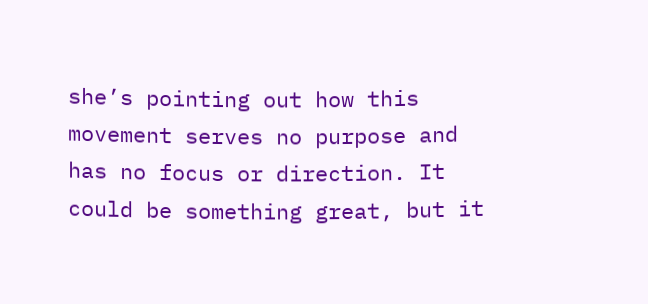she’s pointing out how this movement serves no purpose and has no focus or direction. It could be something great, but it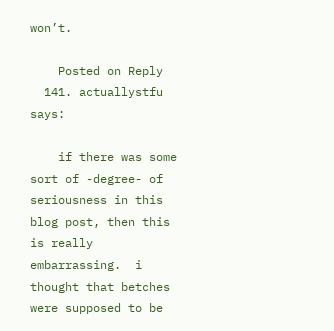won’t.

    Posted on Reply
  141. actuallystfu says:

    if there was some sort of -degree- of seriousness in this blog post, then this is really embarrassing.  i thought that betches were supposed to be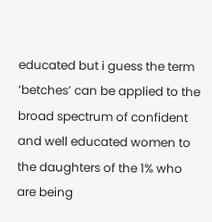educated but i guess the term ‘betches’ can be applied to the broad spectrum of confident and well educated women to the daughters of the 1% who are being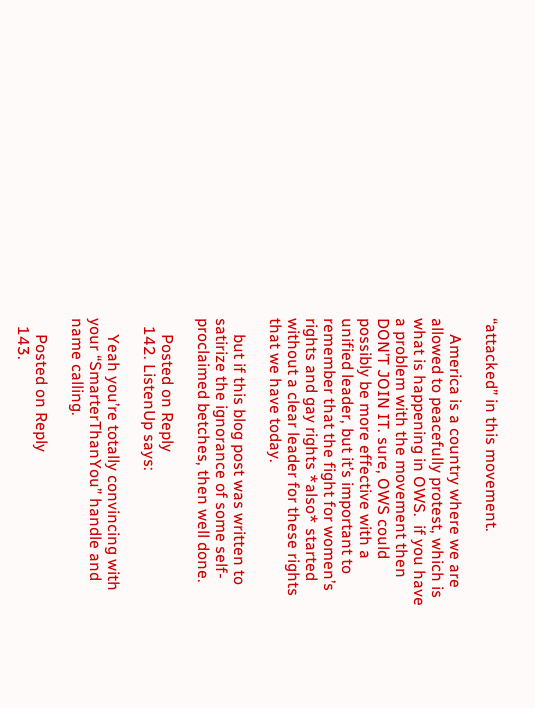“attacked” in this movement.

    America is a country where we are allowed to peacefully protest, which is what is happening in OWS.  if you have a problem with the movement then DON’T JOIN IT. sure, OWS could possibly be more effective with a unified leader, but it’s important to remember that the fight for women’s rights and gay rights *also* started without a clear leader for these rights that we have today.

    but if this blog post was written to satirize the ignorance of some self-proclaimed betches, then well done.

    Posted on Reply
  142. ListenUp says:

    Yeah you’re totally convincing with your “SmarterThanYou” handle and name calling.

    Posted on Reply
  143.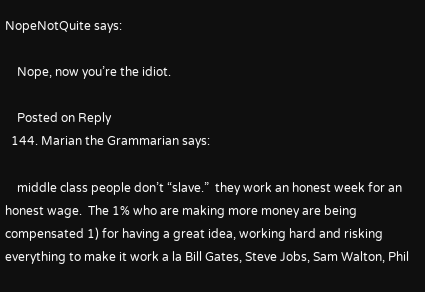NopeNotQuite says:

    Nope, now you’re the idiot.

    Posted on Reply
  144. Marian the Grammarian says:

    middle class people don’t “slave.”  they work an honest week for an honest wage.  The 1% who are making more money are being compensated 1) for having a great idea, working hard and risking everything to make it work a la Bill Gates, Steve Jobs, Sam Walton, Phil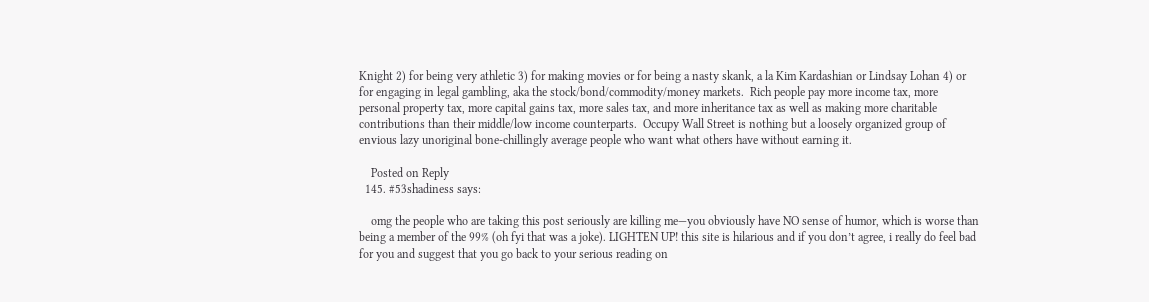Knight 2) for being very athletic 3) for making movies or for being a nasty skank, a la Kim Kardashian or Lindsay Lohan 4) or for engaging in legal gambling, aka the stock/bond/commodity/money markets.  Rich people pay more income tax, more personal property tax, more capital gains tax, more sales tax, and more inheritance tax as well as making more charitable contributions than their middle/low income counterparts.  Occupy Wall Street is nothing but a loosely organized group of envious lazy unoriginal bone-chillingly average people who want what others have without earning it.

    Posted on Reply
  145. #53shadiness says:

    omg the people who are taking this post seriously are killing me—you obviously have NO sense of humor, which is worse than being a member of the 99% (oh fyi that was a joke). LIGHTEN UP! this site is hilarious and if you don’t agree, i really do feel bad for you and suggest that you go back to your serious reading on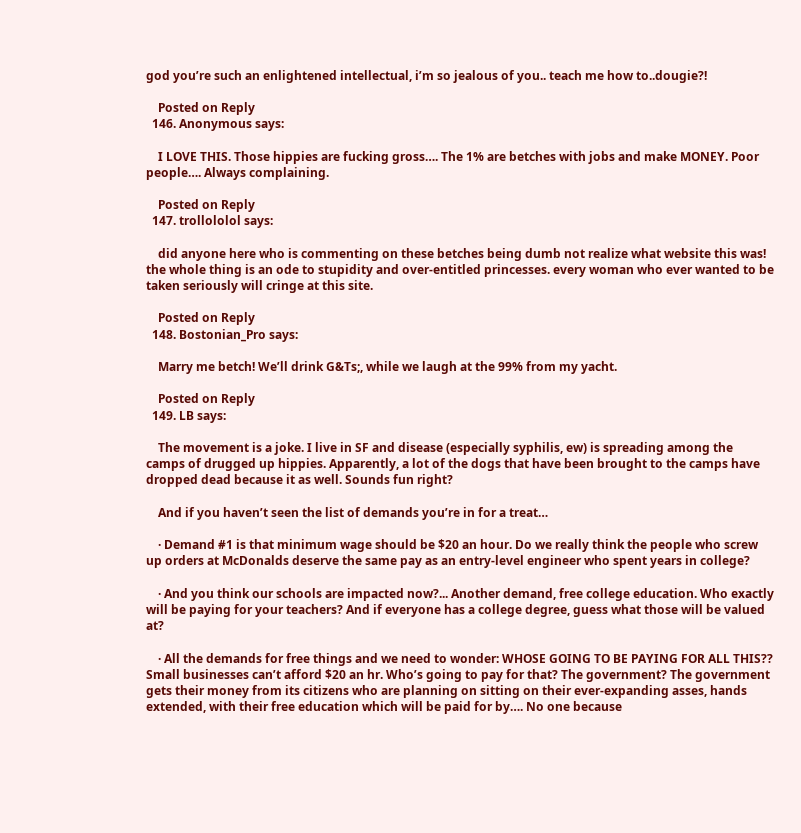god you’re such an enlightened intellectual, i’m so jealous of you.. teach me how to..dougie?!

    Posted on Reply
  146. Anonymous says:

    I LOVE THIS. Those hippies are fucking gross…. The 1% are betches with jobs and make MONEY. Poor people…. Always complaining.

    Posted on Reply
  147. trollololol says:

    did anyone here who is commenting on these betches being dumb not realize what website this was! the whole thing is an ode to stupidity and over-entitled princesses. every woman who ever wanted to be taken seriously will cringe at this site.

    Posted on Reply
  148. Bostonian_Pro says:

    Marry me betch! We’ll drink G&Ts;, while we laugh at the 99% from my yacht.

    Posted on Reply
  149. LB says:

    The movement is a joke. I live in SF and disease (especially syphilis, ew) is spreading among the camps of drugged up hippies. Apparently, a lot of the dogs that have been brought to the camps have dropped dead because it as well. Sounds fun right?

    And if you haven’t seen the list of demands you’re in for a treat…

    · Demand #1 is that minimum wage should be $20 an hour. Do we really think the people who screw up orders at McDonalds deserve the same pay as an entry-level engineer who spent years in college?

    · And you think our schools are impacted now?... Another demand, free college education. Who exactly will be paying for your teachers? And if everyone has a college degree, guess what those will be valued at?

    · All the demands for free things and we need to wonder: WHOSE GOING TO BE PAYING FOR ALL THIS?? Small businesses can’t afford $20 an hr. Who’s going to pay for that? The government? The government gets their money from its citizens who are planning on sitting on their ever-expanding asses, hands extended, with their free education which will be paid for by…. No one because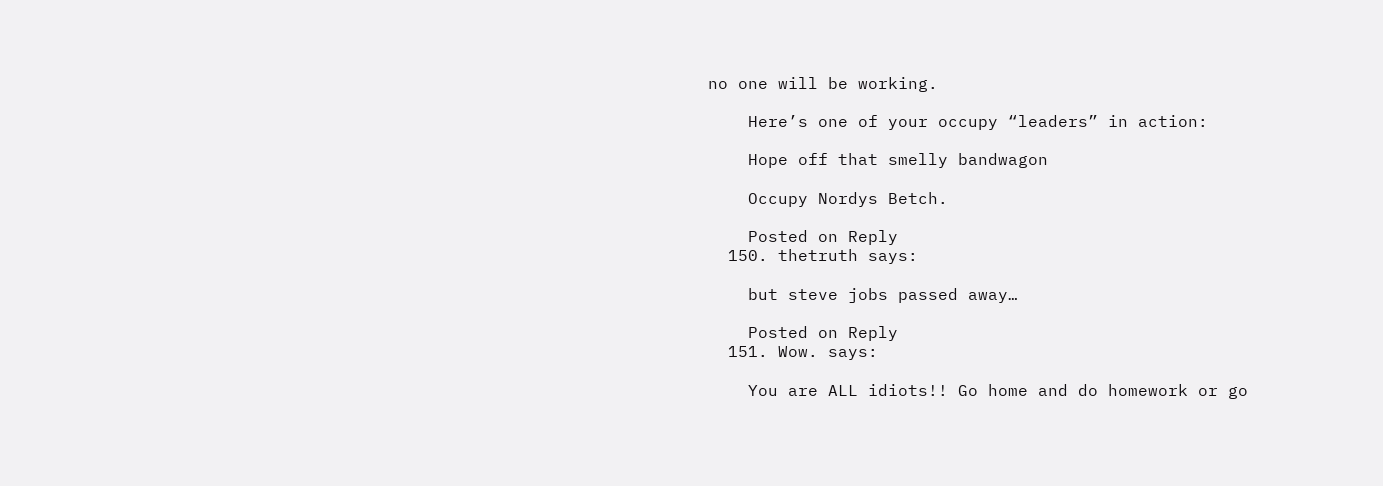no one will be working.

    Here’s one of your occupy “leaders” in action:

    Hope off that smelly bandwagon

    Occupy Nordys Betch.

    Posted on Reply
  150. thetruth says:

    but steve jobs passed away…

    Posted on Reply
  151. Wow. says:

    You are ALL idiots!! Go home and do homework or go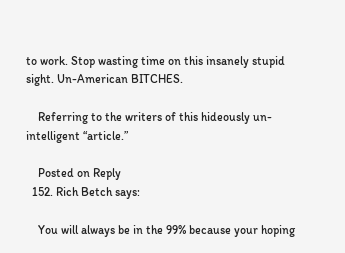to work. Stop wasting time on this insanely stupid sight. Un-American BITCHES.

    Referring to the writers of this hideously un-intelligent “article.”

    Posted on Reply
  152. Rich Betch says:

    You will always be in the 99% because your hoping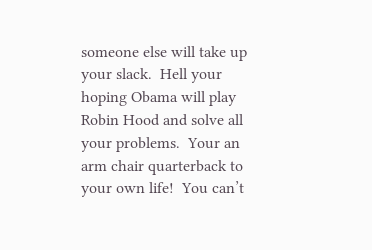someone else will take up your slack.  Hell your hoping Obama will play Robin Hood and solve all your problems.  Your an arm chair quarterback to your own life!  You can’t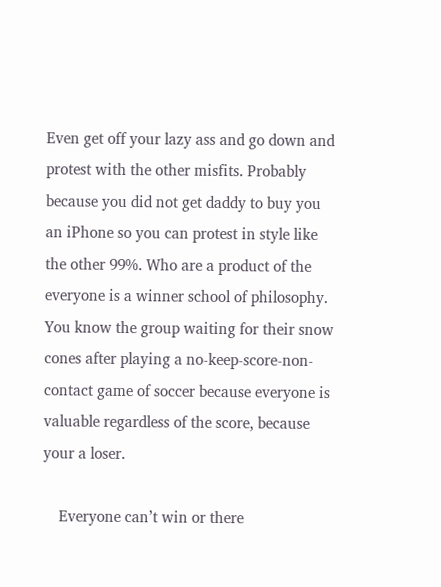Even get off your lazy ass and go down and protest with the other misfits. Probably because you did not get daddy to buy you an iPhone so you can protest in style like the other 99%. Who are a product of the everyone is a winner school of philosophy. You know the group waiting for their snow cones after playing a no-keep-score-non-contact game of soccer because everyone is valuable regardless of the score, because your a loser.

    Everyone can’t win or there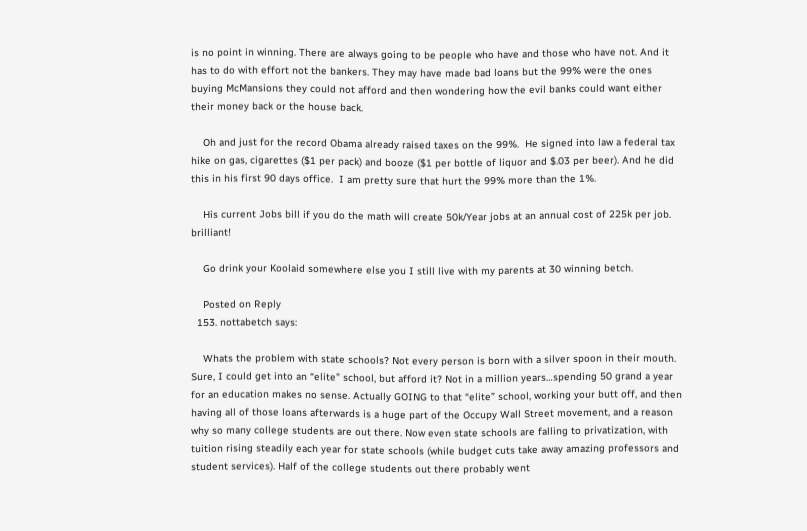is no point in winning. There are always going to be people who have and those who have not. And it has to do with effort not the bankers. They may have made bad loans but the 99% were the ones buying McMansions they could not afford and then wondering how the evil banks could want either their money back or the house back.

    Oh and just for the record Obama already raised taxes on the 99%.  He signed into law a federal tax hike on gas, cigarettes ($1 per pack) and booze ($1 per bottle of liquor and $.03 per beer). And he did this in his first 90 days office.  I am pretty sure that hurt the 99% more than the 1%.

    His current Jobs bill if you do the math will create 50k/Year jobs at an annual cost of 225k per job. brilliant!

    Go drink your Koolaid somewhere else you I still live with my parents at 30 winning betch.

    Posted on Reply
  153. nottabetch says:

    Whats the problem with state schools? Not every person is born with a silver spoon in their mouth. Sure, I could get into an “elite” school, but afford it? Not in a million years…spending 50 grand a year for an education makes no sense. Actually GOING to that “elite” school, working your butt off, and then having all of those loans afterwards is a huge part of the Occupy Wall Street movement, and a reason why so many college students are out there. Now even state schools are falling to privatization, with tuition rising steadily each year for state schools (while budget cuts take away amazing professors and student services). Half of the college students out there probably went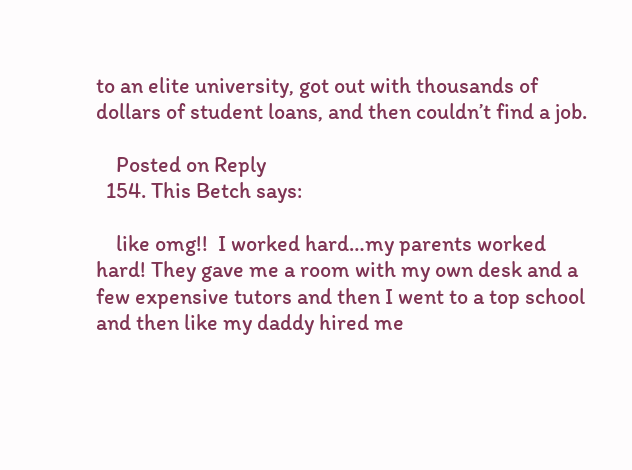to an elite university, got out with thousands of dollars of student loans, and then couldn’t find a job.

    Posted on Reply
  154. This Betch says:

    like omg!!  I worked hard…my parents worked hard! They gave me a room with my own desk and a few expensive tutors and then I went to a top school and then like my daddy hired me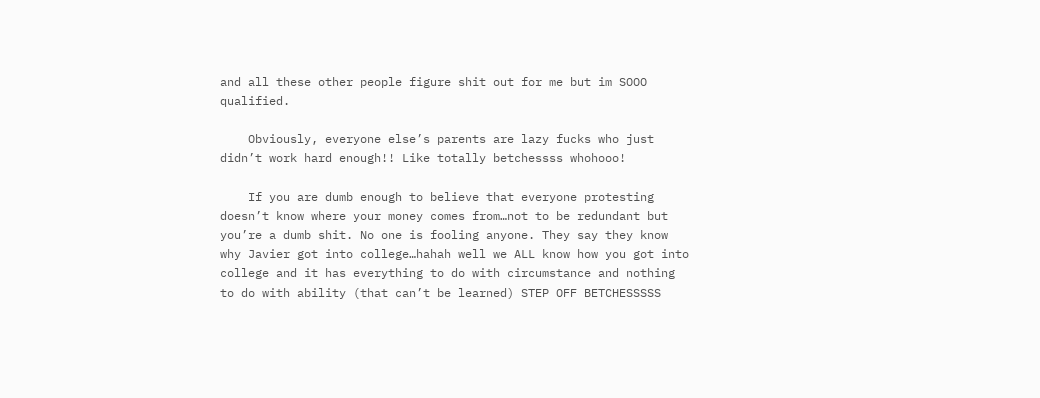and all these other people figure shit out for me but im SOOO qualified.

    Obviously, everyone else’s parents are lazy fucks who just didn’t work hard enough!! Like totally betchessss whohooo!

    If you are dumb enough to believe that everyone protesting doesn’t know where your money comes from…not to be redundant but you’re a dumb shit. No one is fooling anyone. They say they know why Javier got into college…hahah well we ALL know how you got into college and it has everything to do with circumstance and nothing to do with ability (that can’t be learned) STEP OFF BETCHESSSSS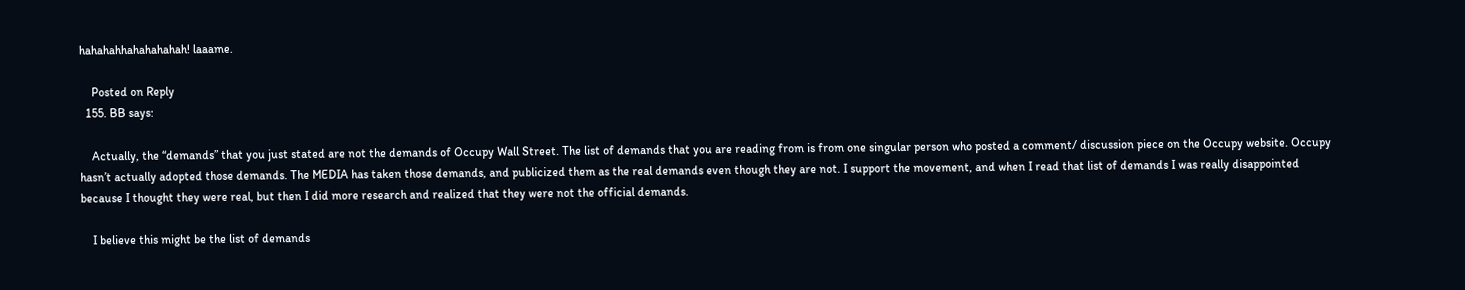hahahahhahahahahah! laaame.

    Posted on Reply
  155. BB says:

    Actually, the “demands” that you just stated are not the demands of Occupy Wall Street. The list of demands that you are reading from is from one singular person who posted a comment/ discussion piece on the Occupy website. Occupy hasn’t actually adopted those demands. The MEDIA has taken those demands, and publicized them as the real demands even though they are not. I support the movement, and when I read that list of demands I was really disappointed because I thought they were real, but then I did more research and realized that they were not the official demands.

    I believe this might be the list of demands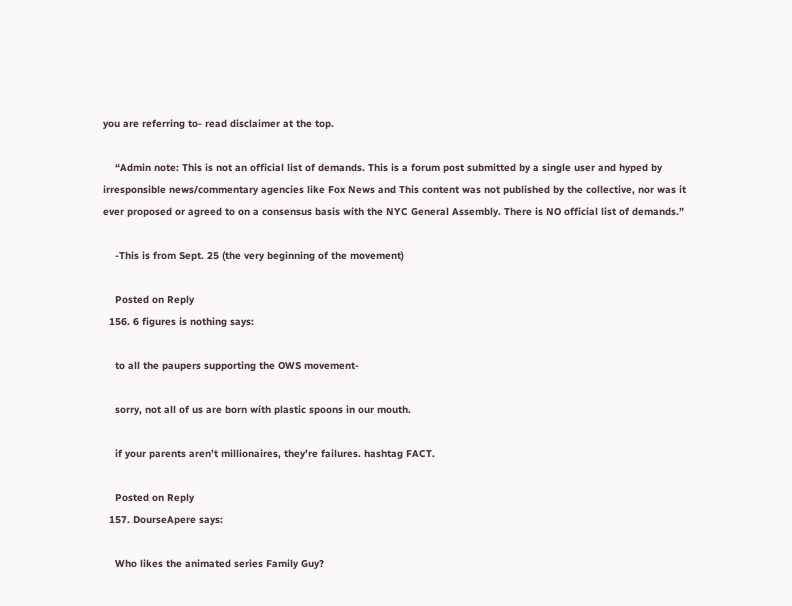you are referring to- read disclaimer at the top.

    “Admin note: This is not an official list of demands. This is a forum post submitted by a single user and hyped by irresponsible news/commentary agencies like Fox News and This content was not published by the collective, nor was it ever proposed or agreed to on a consensus basis with the NYC General Assembly. There is NO official list of demands.”

    -This is from Sept. 25 (the very beginning of the movement)

    Posted on Reply
  156. 6 figures is nothing says:

    to all the paupers supporting the OWS movement-

    sorry, not all of us are born with plastic spoons in our mouth.

    if your parents aren’t millionaires, they’re failures. hashtag FACT.

    Posted on Reply
  157. DourseApere says:

    Who likes the animated series Family Guy?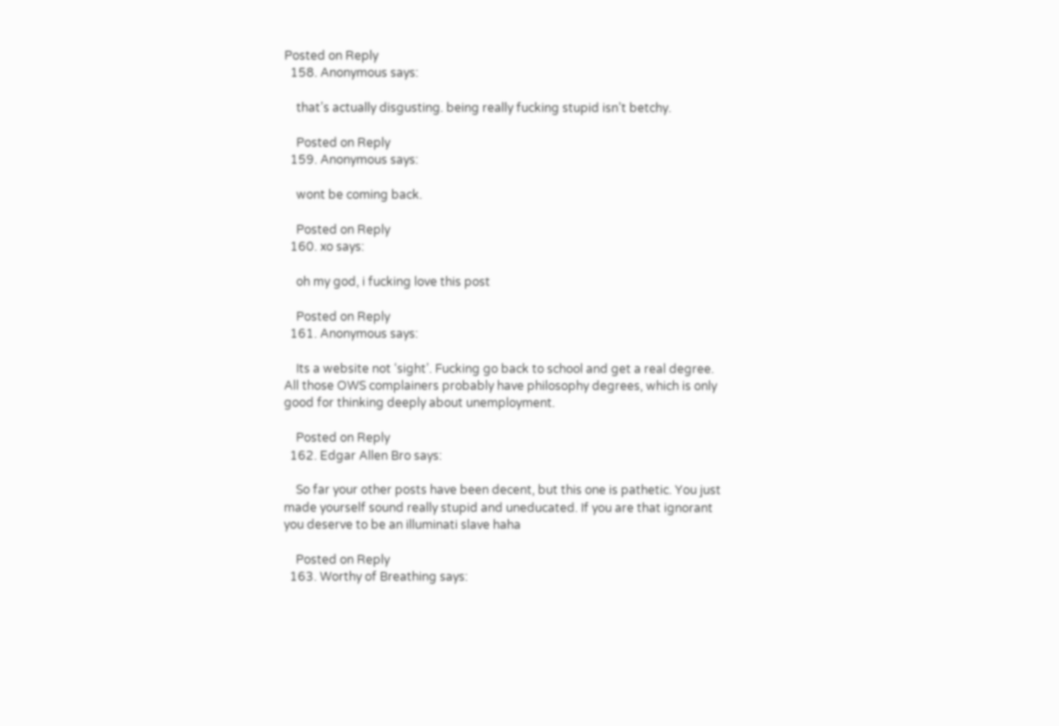Posted on Reply
  158. Anonymous says:

    that’s actually disgusting. being really fucking stupid isn’t betchy.

    Posted on Reply
  159. Anonymous says:

    wont be coming back.

    Posted on Reply
  160. xo says:

    oh my god, i fucking love this post

    Posted on Reply
  161. Anonymous says:

    Its a website not ‘sight’. Fucking go back to school and get a real degree. All those OWS complainers probably have philosophy degrees, which is only good for thinking deeply about unemployment.

    Posted on Reply
  162. Edgar Allen Bro says:

    So far your other posts have been decent, but this one is pathetic. You just made yourself sound really stupid and uneducated. If you are that ignorant you deserve to be an illuminati slave haha

    Posted on Reply
  163. Worthy of Breathing says: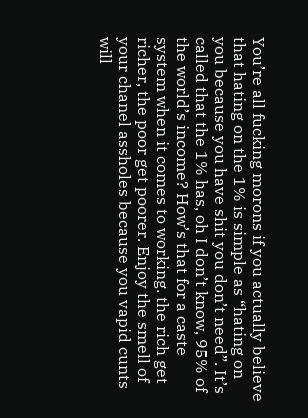You’re all fucking morons if you actually believe that hating on the 1% is simple as “hating on you because you have shit you don’t need”. It’s called that the 1% has, oh I don’t know, 95% of the world’s income? How’s that for a caste system when it comes to working. the rich get richer, the poor get poorer. Enjoy the smell of your chanel assholes because you vapid cunts will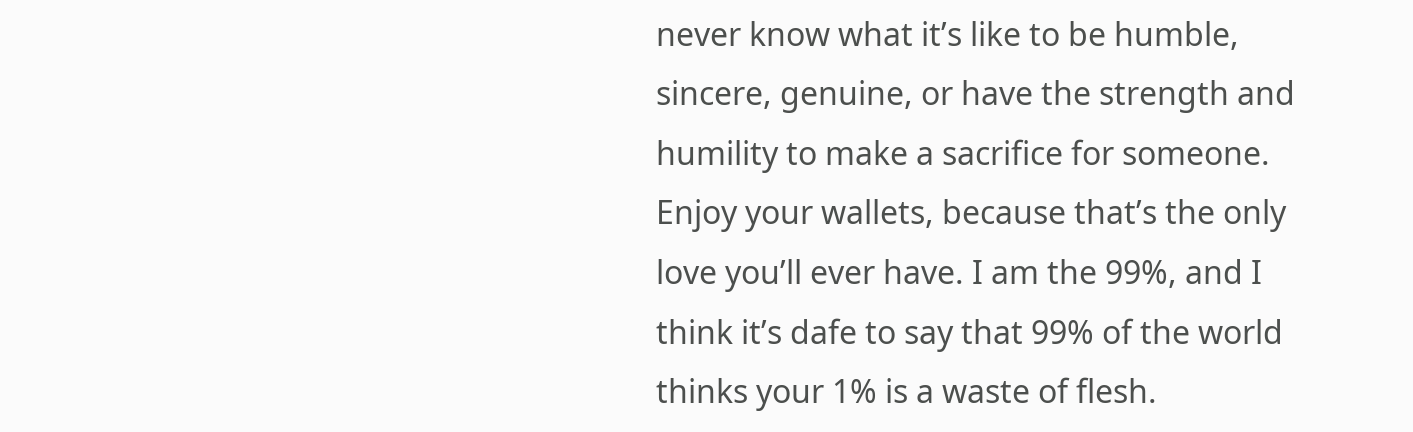never know what it’s like to be humble, sincere, genuine, or have the strength and humility to make a sacrifice for someone. Enjoy your wallets, because that’s the only love you’ll ever have. I am the 99%, and I think it’s dafe to say that 99% of the world thinks your 1% is a waste of flesh.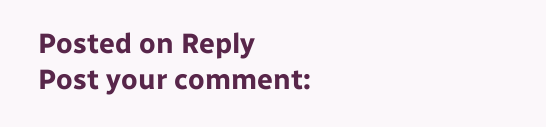Posted on Reply
Post your comment: